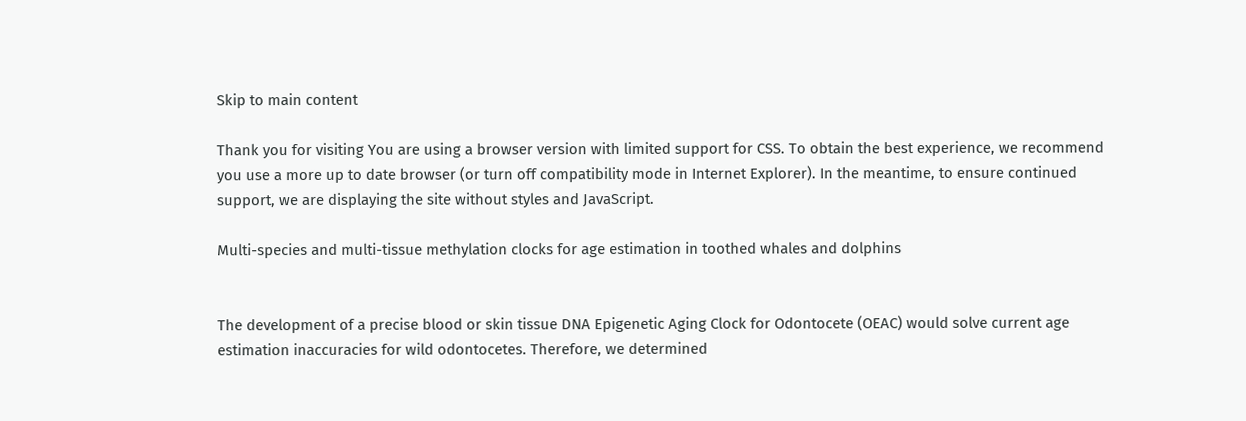Skip to main content

Thank you for visiting You are using a browser version with limited support for CSS. To obtain the best experience, we recommend you use a more up to date browser (or turn off compatibility mode in Internet Explorer). In the meantime, to ensure continued support, we are displaying the site without styles and JavaScript.

Multi-species and multi-tissue methylation clocks for age estimation in toothed whales and dolphins


The development of a precise blood or skin tissue DNA Epigenetic Aging Clock for Odontocete (OEAC) would solve current age estimation inaccuracies for wild odontocetes. Therefore, we determined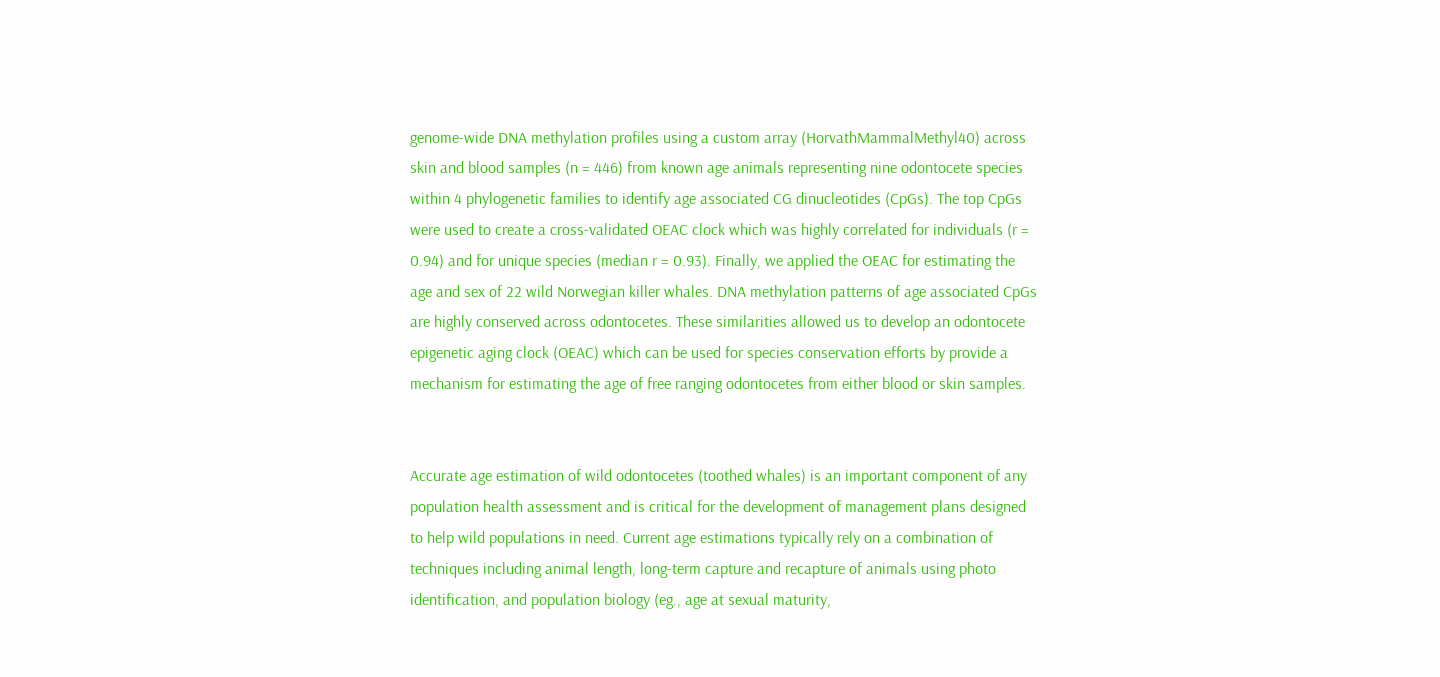genome-wide DNA methylation profiles using a custom array (HorvathMammalMethyl40) across skin and blood samples (n = 446) from known age animals representing nine odontocete species within 4 phylogenetic families to identify age associated CG dinucleotides (CpGs). The top CpGs were used to create a cross-validated OEAC clock which was highly correlated for individuals (r = 0.94) and for unique species (median r = 0.93). Finally, we applied the OEAC for estimating the age and sex of 22 wild Norwegian killer whales. DNA methylation patterns of age associated CpGs are highly conserved across odontocetes. These similarities allowed us to develop an odontocete epigenetic aging clock (OEAC) which can be used for species conservation efforts by provide a mechanism for estimating the age of free ranging odontocetes from either blood or skin samples.


Accurate age estimation of wild odontocetes (toothed whales) is an important component of any population health assessment and is critical for the development of management plans designed to help wild populations in need. Current age estimations typically rely on a combination of techniques including animal length, long-term capture and recapture of animals using photo identification, and population biology (eg., age at sexual maturity,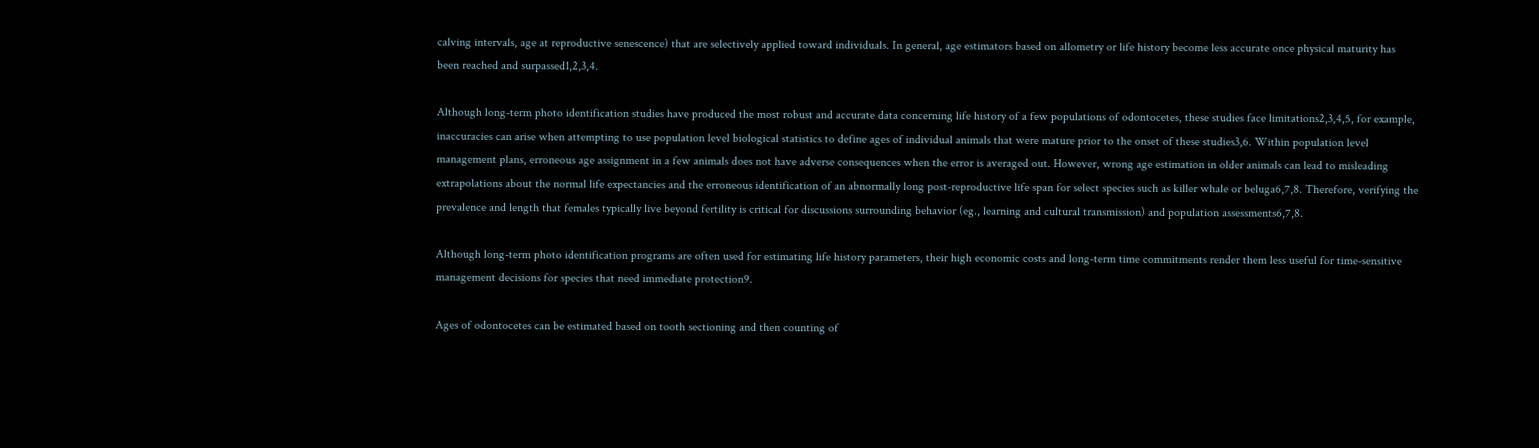calving intervals, age at reproductive senescence) that are selectively applied toward individuals. In general, age estimators based on allometry or life history become less accurate once physical maturity has been reached and surpassed1,2,3,4.

Although long-term photo identification studies have produced the most robust and accurate data concerning life history of a few populations of odontocetes, these studies face limitations2,3,4,5, for example, inaccuracies can arise when attempting to use population level biological statistics to define ages of individual animals that were mature prior to the onset of these studies3,6. Within population level management plans, erroneous age assignment in a few animals does not have adverse consequences when the error is averaged out. However, wrong age estimation in older animals can lead to misleading extrapolations about the normal life expectancies and the erroneous identification of an abnormally long post-reproductive life span for select species such as killer whale or beluga6,7,8. Therefore, verifying the prevalence and length that females typically live beyond fertility is critical for discussions surrounding behavior (eg., learning and cultural transmission) and population assessments6,7,8.

Although long-term photo identification programs are often used for estimating life history parameters, their high economic costs and long-term time commitments render them less useful for time-sensitive management decisions for species that need immediate protection9.

Ages of odontocetes can be estimated based on tooth sectioning and then counting of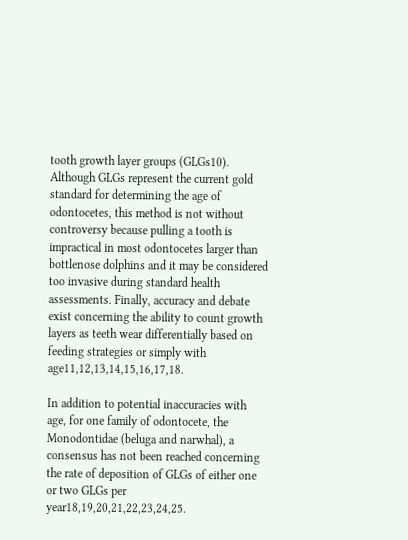tooth growth layer groups (GLGs10). Although GLGs represent the current gold standard for determining the age of odontocetes, this method is not without controversy because pulling a tooth is impractical in most odontocetes larger than bottlenose dolphins and it may be considered too invasive during standard health assessments. Finally, accuracy and debate exist concerning the ability to count growth layers as teeth wear differentially based on feeding strategies or simply with age11,12,13,14,15,16,17,18.

In addition to potential inaccuracies with age, for one family of odontocete, the Monodontidae (beluga and narwhal), a consensus has not been reached concerning the rate of deposition of GLGs of either one or two GLGs per year18,19,20,21,22,23,24,25.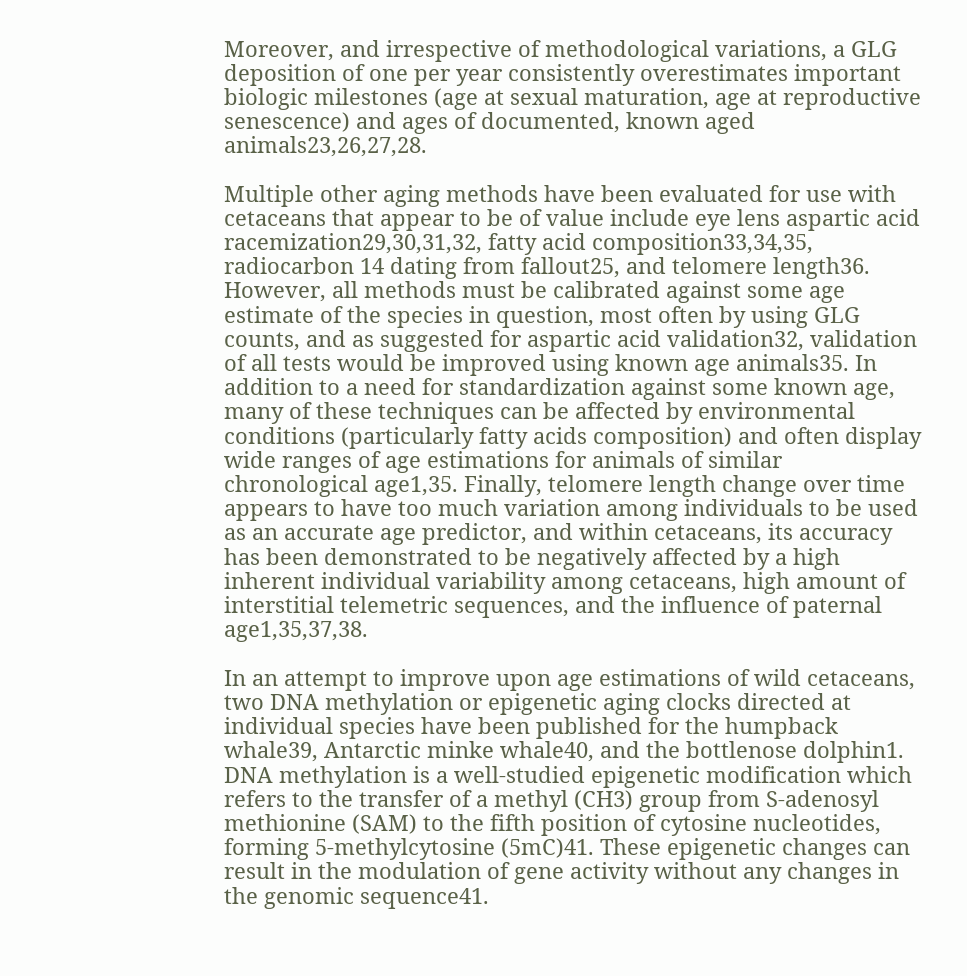Moreover, and irrespective of methodological variations, a GLG deposition of one per year consistently overestimates important biologic milestones (age at sexual maturation, age at reproductive senescence) and ages of documented, known aged animals23,26,27,28.

Multiple other aging methods have been evaluated for use with cetaceans that appear to be of value include eye lens aspartic acid racemization29,30,31,32, fatty acid composition33,34,35, radiocarbon 14 dating from fallout25, and telomere length36. However, all methods must be calibrated against some age estimate of the species in question, most often by using GLG counts, and as suggested for aspartic acid validation32, validation of all tests would be improved using known age animals35. In addition to a need for standardization against some known age, many of these techniques can be affected by environmental conditions (particularly fatty acids composition) and often display wide ranges of age estimations for animals of similar chronological age1,35. Finally, telomere length change over time appears to have too much variation among individuals to be used as an accurate age predictor, and within cetaceans, its accuracy has been demonstrated to be negatively affected by a high inherent individual variability among cetaceans, high amount of interstitial telemetric sequences, and the influence of paternal age1,35,37,38.

In an attempt to improve upon age estimations of wild cetaceans, two DNA methylation or epigenetic aging clocks directed at individual species have been published for the humpback whale39, Antarctic minke whale40, and the bottlenose dolphin1. DNA methylation is a well-studied epigenetic modification which refers to the transfer of a methyl (CH3) group from S-adenosyl methionine (SAM) to the fifth position of cytosine nucleotides, forming 5-methylcytosine (5mC)41. These epigenetic changes can result in the modulation of gene activity without any changes in the genomic sequence41.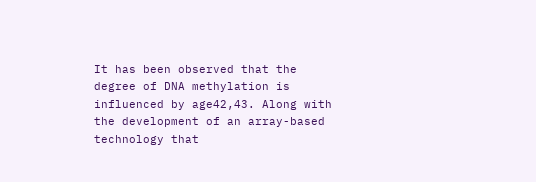It has been observed that the degree of DNA methylation is influenced by age42,43. Along with the development of an array-based technology that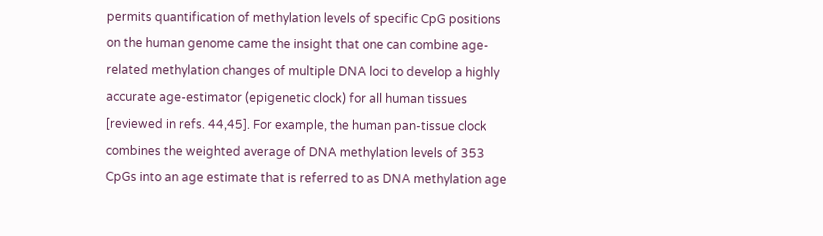permits quantification of methylation levels of specific CpG positions on the human genome came the insight that one can combine age-related methylation changes of multiple DNA loci to develop a highly accurate age-estimator (epigenetic clock) for all human tissues [reviewed in refs. 44,45]. For example, the human pan-tissue clock combines the weighted average of DNA methylation levels of 353 CpGs into an age estimate that is referred to as DNA methylation age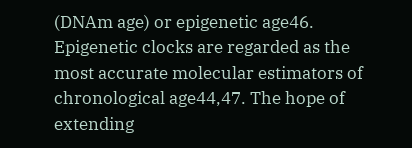(DNAm age) or epigenetic age46. Epigenetic clocks are regarded as the most accurate molecular estimators of chronological age44,47. The hope of extending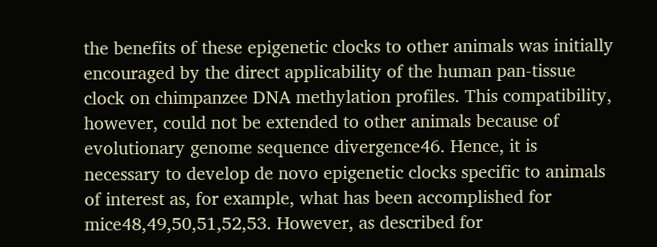the benefits of these epigenetic clocks to other animals was initially encouraged by the direct applicability of the human pan-tissue clock on chimpanzee DNA methylation profiles. This compatibility, however, could not be extended to other animals because of evolutionary genome sequence divergence46. Hence, it is necessary to develop de novo epigenetic clocks specific to animals of interest as, for example, what has been accomplished for mice48,49,50,51,52,53. However, as described for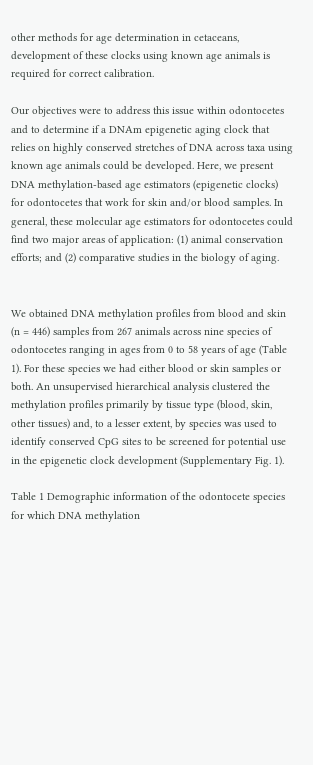other methods for age determination in cetaceans, development of these clocks using known age animals is required for correct calibration.

Our objectives were to address this issue within odontocetes and to determine if a DNAm epigenetic aging clock that relies on highly conserved stretches of DNA across taxa using known age animals could be developed. Here, we present DNA methylation-based age estimators (epigenetic clocks) for odontocetes that work for skin and/or blood samples. In general, these molecular age estimators for odontocetes could find two major areas of application: (1) animal conservation efforts; and (2) comparative studies in the biology of aging.


We obtained DNA methylation profiles from blood and skin (n = 446) samples from 267 animals across nine species of odontocetes ranging in ages from 0 to 58 years of age (Table 1). For these species we had either blood or skin samples or both. An unsupervised hierarchical analysis clustered the methylation profiles primarily by tissue type (blood, skin, other tissues) and, to a lesser extent, by species was used to identify conserved CpG sites to be screened for potential use in the epigenetic clock development (Supplementary Fig. 1).

Table 1 Demographic information of the odontocete species for which DNA methylation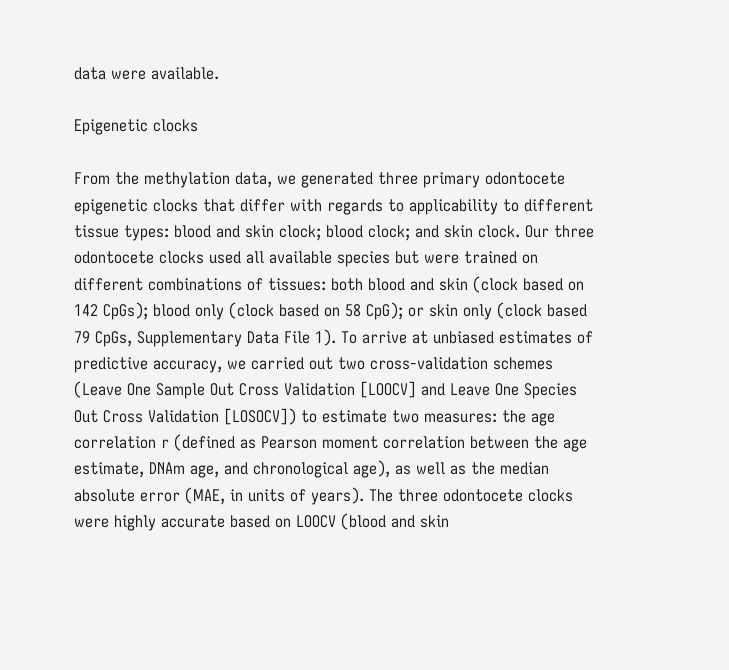data were available.

Epigenetic clocks

From the methylation data, we generated three primary odontocete epigenetic clocks that differ with regards to applicability to different tissue types: blood and skin clock; blood clock; and skin clock. Our three odontocete clocks used all available species but were trained on different combinations of tissues: both blood and skin (clock based on 142 CpGs); blood only (clock based on 58 CpG); or skin only (clock based 79 CpGs, Supplementary Data File 1). To arrive at unbiased estimates of predictive accuracy, we carried out two cross-validation schemes (Leave One Sample Out Cross Validation [LOOCV] and Leave One Species Out Cross Validation [LOSOCV]) to estimate two measures: the age correlation r (defined as Pearson moment correlation between the age estimate, DNAm age, and chronological age), as well as the median absolute error (MAE, in units of years). The three odontocete clocks were highly accurate based on LOOCV (blood and skin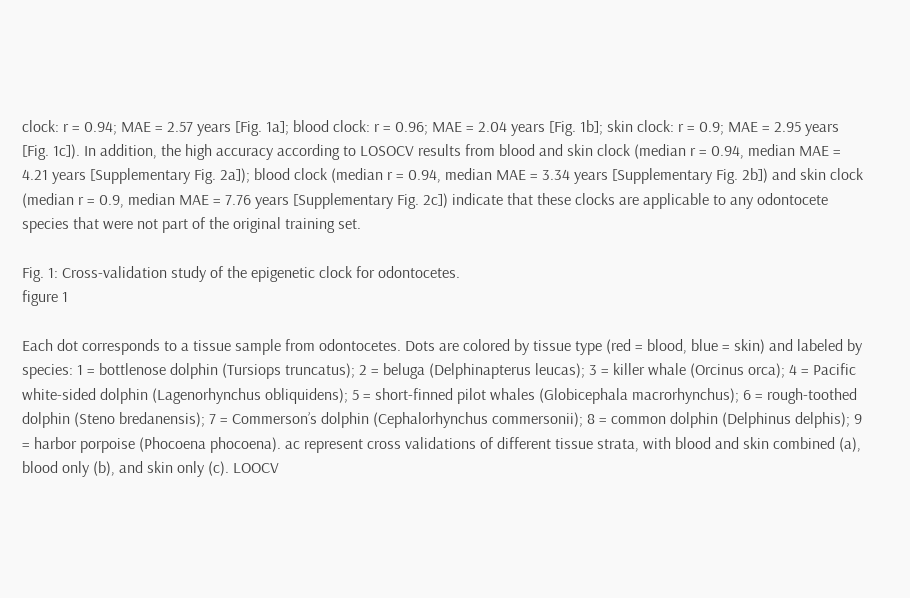clock: r = 0.94; MAE = 2.57 years [Fig. 1a]; blood clock: r = 0.96; MAE = 2.04 years [Fig. 1b]; skin clock: r = 0.9; MAE = 2.95 years [Fig. 1c]). In addition, the high accuracy according to LOSOCV results from blood and skin clock (median r = 0.94, median MAE = 4.21 years [Supplementary Fig. 2a]); blood clock (median r = 0.94, median MAE = 3.34 years [Supplementary Fig. 2b]) and skin clock (median r = 0.9, median MAE = 7.76 years [Supplementary Fig. 2c]) indicate that these clocks are applicable to any odontocete species that were not part of the original training set.

Fig. 1: Cross-validation study of the epigenetic clock for odontocetes.
figure 1

Each dot corresponds to a tissue sample from odontocetes. Dots are colored by tissue type (red = blood, blue = skin) and labeled by species: 1 = bottlenose dolphin (Tursiops truncatus); 2 = beluga (Delphinapterus leucas); 3 = killer whale (Orcinus orca); 4 = Pacific white-sided dolphin (Lagenorhynchus obliquidens); 5 = short-finned pilot whales (Globicephala macrorhynchus); 6 = rough-toothed dolphin (Steno bredanensis); 7 = Commerson’s dolphin (Cephalorhynchus commersonii); 8 = common dolphin (Delphinus delphis); 9 = harbor porpoise (Phocoena phocoena). ac represent cross validations of different tissue strata, with blood and skin combined (a), blood only (b), and skin only (c). LOOCV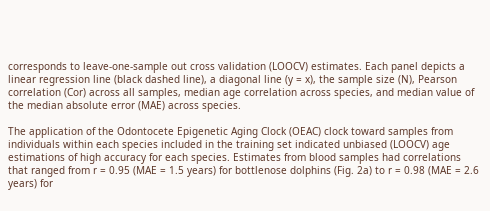corresponds to leave-one-sample out cross validation (LOOCV) estimates. Each panel depicts a linear regression line (black dashed line), a diagonal line (y = x), the sample size (N), Pearson correlation (Cor) across all samples, median age correlation across species, and median value of the median absolute error (MAE) across species.

The application of the Odontocete Epigenetic Aging Clock (OEAC) clock toward samples from individuals within each species included in the training set indicated unbiased (LOOCV) age estimations of high accuracy for each species. Estimates from blood samples had correlations that ranged from r = 0.95 (MAE = 1.5 years) for bottlenose dolphins (Fig. 2a) to r = 0.98 (MAE = 2.6 years) for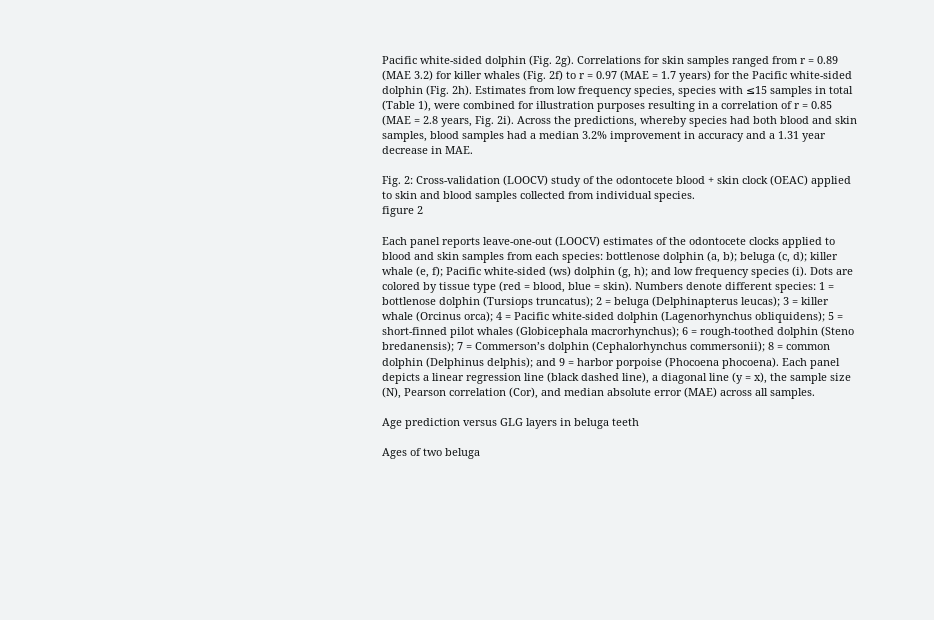Pacific white-sided dolphin (Fig. 2g). Correlations for skin samples ranged from r = 0.89 (MAE 3.2) for killer whales (Fig. 2f) to r = 0.97 (MAE = 1.7 years) for the Pacific white-sided dolphin (Fig. 2h). Estimates from low frequency species, species with ≤15 samples in total (Table 1), were combined for illustration purposes resulting in a correlation of r = 0.85 (MAE = 2.8 years, Fig. 2i). Across the predictions, whereby species had both blood and skin samples, blood samples had a median 3.2% improvement in accuracy and a 1.31 year decrease in MAE.

Fig. 2: Cross-validation (LOOCV) study of the odontocete blood + skin clock (OEAC) applied to skin and blood samples collected from individual species.
figure 2

Each panel reports leave-one-out (LOOCV) estimates of the odontocete clocks applied to blood and skin samples from each species: bottlenose dolphin (a, b); beluga (c, d); killer whale (e, f); Pacific white-sided (ws) dolphin (g, h); and low frequency species (i). Dots are colored by tissue type (red = blood, blue = skin). Numbers denote different species: 1 =  bottlenose dolphin (Tursiops truncatus); 2 = beluga (Delphinapterus leucas); 3 = killer whale (Orcinus orca); 4 = Pacific white-sided dolphin (Lagenorhynchus obliquidens); 5 = short-finned pilot whales (Globicephala macrorhynchus); 6 = rough-toothed dolphin (Steno bredanensis); 7 = Commerson’s dolphin (Cephalorhynchus commersonii); 8 = common dolphin (Delphinus delphis); and 9 = harbor porpoise (Phocoena phocoena). Each panel depicts a linear regression line (black dashed line), a diagonal line (y = x), the sample size (N), Pearson correlation (Cor), and median absolute error (MAE) across all samples.

Age prediction versus GLG layers in beluga teeth

Ages of two beluga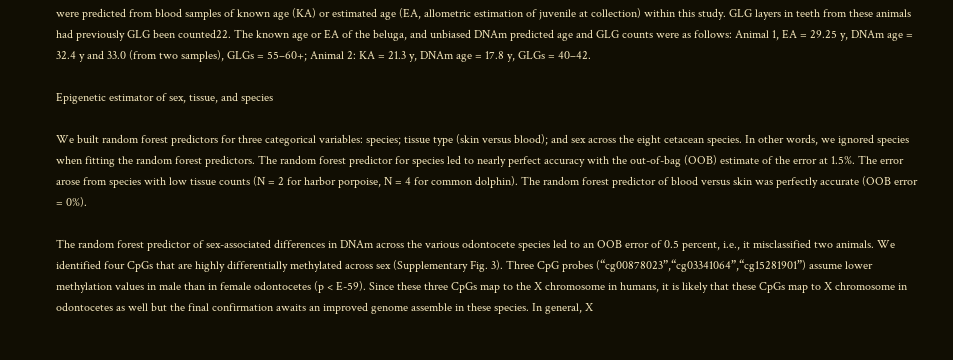were predicted from blood samples of known age (KA) or estimated age (EA, allometric estimation of juvenile at collection) within this study. GLG layers in teeth from these animals had previously GLG been counted22. The known age or EA of the beluga, and unbiased DNAm predicted age and GLG counts were as follows: Animal 1, EA = 29.25 y, DNAm age = 32.4 y and 33.0 (from two samples), GLGs = 55–60+; Animal 2: KA = 21.3 y, DNAm age = 17.8 y, GLGs = 40–42.

Epigenetic estimator of sex, tissue, and species

We built random forest predictors for three categorical variables: species; tissue type (skin versus blood); and sex across the eight cetacean species. In other words, we ignored species when fitting the random forest predictors. The random forest predictor for species led to nearly perfect accuracy with the out-of-bag (OOB) estimate of the error at 1.5%. The error arose from species with low tissue counts (N = 2 for harbor porpoise, N = 4 for common dolphin). The random forest predictor of blood versus skin was perfectly accurate (OOB error = 0%).

The random forest predictor of sex-associated differences in DNAm across the various odontocete species led to an OOB error of 0.5 percent, i.e., it misclassified two animals. We identified four CpGs that are highly differentially methylated across sex (Supplementary Fig. 3). Three CpG probes (“cg00878023”,“cg03341064”,“cg15281901”) assume lower methylation values in male than in female odontocetes (p < E-59). Since these three CpGs map to the X chromosome in humans, it is likely that these CpGs map to X chromosome in odontocetes as well but the final confirmation awaits an improved genome assemble in these species. In general, X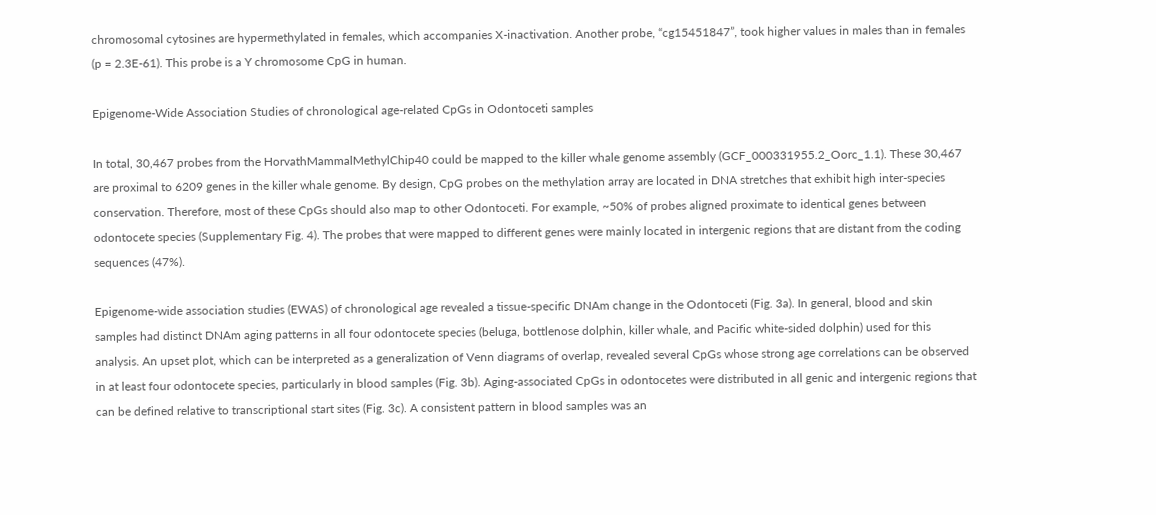chromosomal cytosines are hypermethylated in females, which accompanies X-inactivation. Another probe, “cg15451847”, took higher values in males than in females (p = 2.3E-61). This probe is a Y chromosome CpG in human.

Epigenome-Wide Association Studies of chronological age-related CpGs in Odontoceti samples

In total, 30,467 probes from the HorvathMammalMethylChip40 could be mapped to the killer whale genome assembly (GCF_000331955.2_Oorc_1.1). These 30,467 are proximal to 6209 genes in the killer whale genome. By design, CpG probes on the methylation array are located in DNA stretches that exhibit high inter-species conservation. Therefore, most of these CpGs should also map to other Odontoceti. For example, ~50% of probes aligned proximate to identical genes between odontocete species (Supplementary Fig. 4). The probes that were mapped to different genes were mainly located in intergenic regions that are distant from the coding sequences (47%).

Epigenome-wide association studies (EWAS) of chronological age revealed a tissue-specific DNAm change in the Odontoceti (Fig. 3a). In general, blood and skin samples had distinct DNAm aging patterns in all four odontocete species (beluga, bottlenose dolphin, killer whale, and Pacific white-sided dolphin) used for this analysis. An upset plot, which can be interpreted as a generalization of Venn diagrams of overlap, revealed several CpGs whose strong age correlations can be observed in at least four odontocete species, particularly in blood samples (Fig. 3b). Aging-associated CpGs in odontocetes were distributed in all genic and intergenic regions that can be defined relative to transcriptional start sites (Fig. 3c). A consistent pattern in blood samples was an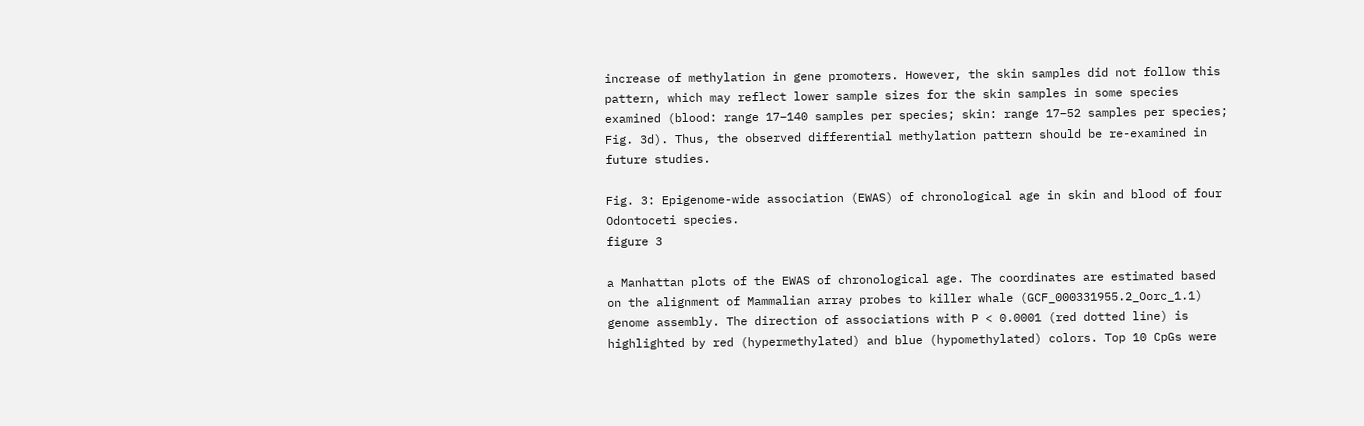increase of methylation in gene promoters. However, the skin samples did not follow this pattern, which may reflect lower sample sizes for the skin samples in some species examined (blood: range 17–140 samples per species; skin: range 17–52 samples per species; Fig. 3d). Thus, the observed differential methylation pattern should be re-examined in future studies.

Fig. 3: Epigenome-wide association (EWAS) of chronological age in skin and blood of four Odontoceti species.
figure 3

a Manhattan plots of the EWAS of chronological age. The coordinates are estimated based on the alignment of Mammalian array probes to killer whale (GCF_000331955.2_Oorc_1.1) genome assembly. The direction of associations with P < 0.0001 (red dotted line) is highlighted by red (hypermethylated) and blue (hypomethylated) colors. Top 10 CpGs were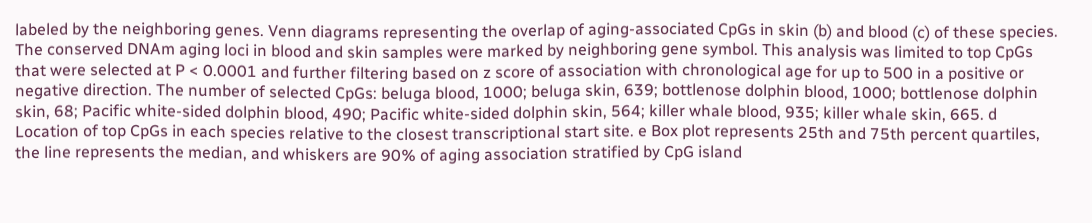labeled by the neighboring genes. Venn diagrams representing the overlap of aging-associated CpGs in skin (b) and blood (c) of these species. The conserved DNAm aging loci in blood and skin samples were marked by neighboring gene symbol. This analysis was limited to top CpGs that were selected at P < 0.0001 and further filtering based on z score of association with chronological age for up to 500 in a positive or negative direction. The number of selected CpGs: beluga blood, 1000; beluga skin, 639; bottlenose dolphin blood, 1000; bottlenose dolphin skin, 68; Pacific white-sided dolphin blood, 490; Pacific white-sided dolphin skin, 564; killer whale blood, 935; killer whale skin, 665. d Location of top CpGs in each species relative to the closest transcriptional start site. e Box plot represents 25th and 75th percent quartiles, the line represents the median, and whiskers are 90% of aging association stratified by CpG island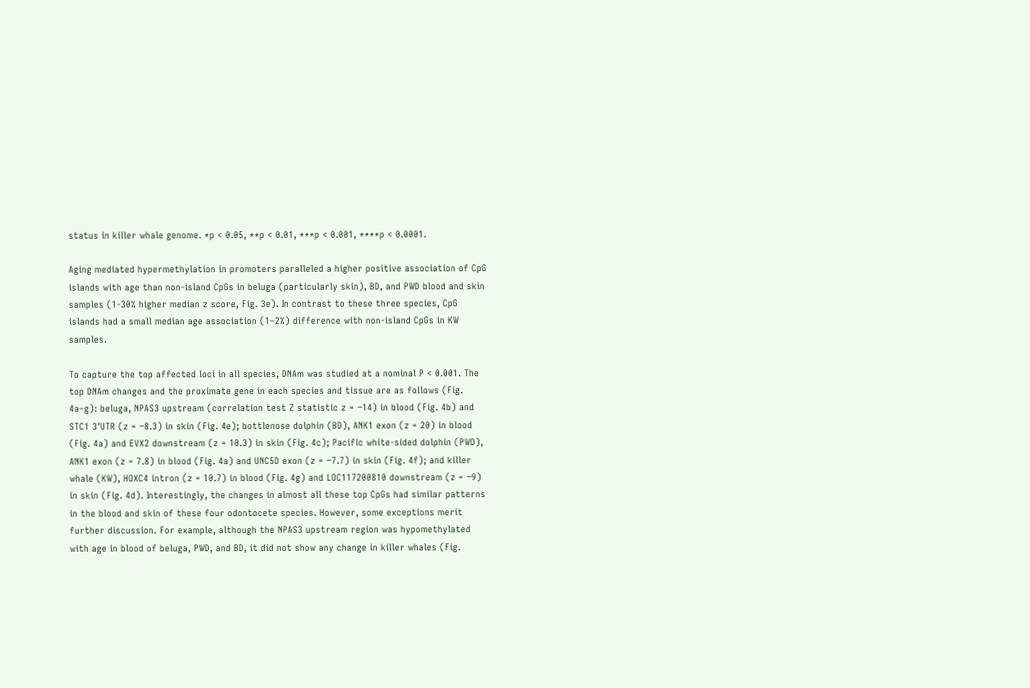status in killer whale genome. *p < 0.05, **p < 0.01, ***p < 0.001, ****p < 0.0001.

Aging mediated hypermethylation in promoters paralleled a higher positive association of CpG islands with age than non-island CpGs in beluga (particularly skin), BD, and PWD blood and skin samples (1-30% higher median z score, Fig. 3e). In contrast to these three species, CpG islands had a small median age association (1–2%) difference with non-island CpGs in KW samples.

To capture the top affected loci in all species, DNAm was studied at a nominal P < 0.001. The top DNAm changes and the proximate gene in each species and tissue are as follows (Fig. 4a–g): beluga, NPAS3 upstream (correlation test Z statistic z = −14) in blood (Fig. 4b) and STC1 3′UTR (z = −8.3) in skin (Fig. 4e); bottlenose dolphin (BD), ANK1 exon (z = 20) in blood (Fig. 4a) and EVX2 downstream (z = 10.3) in skin (Fig. 4c); Pacific white-sided dolphin (PWD), ANK1 exon (z = 7.8) in blood (Fig. 4a) and UNC5D exon (z = −7.7) in skin (Fig. 4f); and killer whale (KW), HOXC4 intron (z = 10.7) in blood (Fig. 4g) and LOC117200810 downstream (z = −9) in skin (Fig. 4d). Interestingly, the changes in almost all these top CpGs had similar patterns in the blood and skin of these four odontocete species. However, some exceptions merit further discussion. For example, although the NPAS3 upstream region was hypomethylated with age in blood of beluga, PWD, and BD, it did not show any change in killer whales (Fig.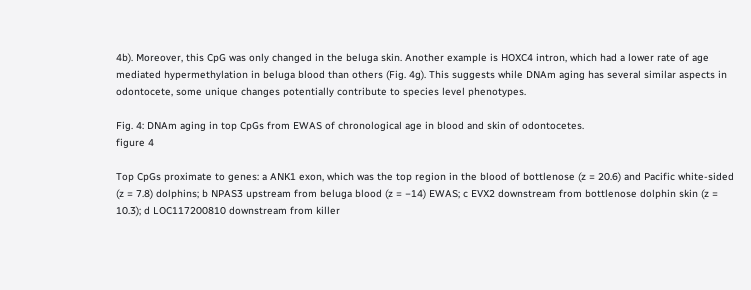4b). Moreover, this CpG was only changed in the beluga skin. Another example is HOXC4 intron, which had a lower rate of age mediated hypermethylation in beluga blood than others (Fig. 4g). This suggests while DNAm aging has several similar aspects in odontocete, some unique changes potentially contribute to species level phenotypes.

Fig. 4: DNAm aging in top CpGs from EWAS of chronological age in blood and skin of odontocetes.
figure 4

Top CpGs proximate to genes: a ANK1 exon, which was the top region in the blood of bottlenose (z = 20.6) and Pacific white-sided (z = 7.8) dolphins; b NPAS3 upstream from beluga blood (z = −14) EWAS; c EVX2 downstream from bottlenose dolphin skin (z = 10.3); d LOC117200810 downstream from killer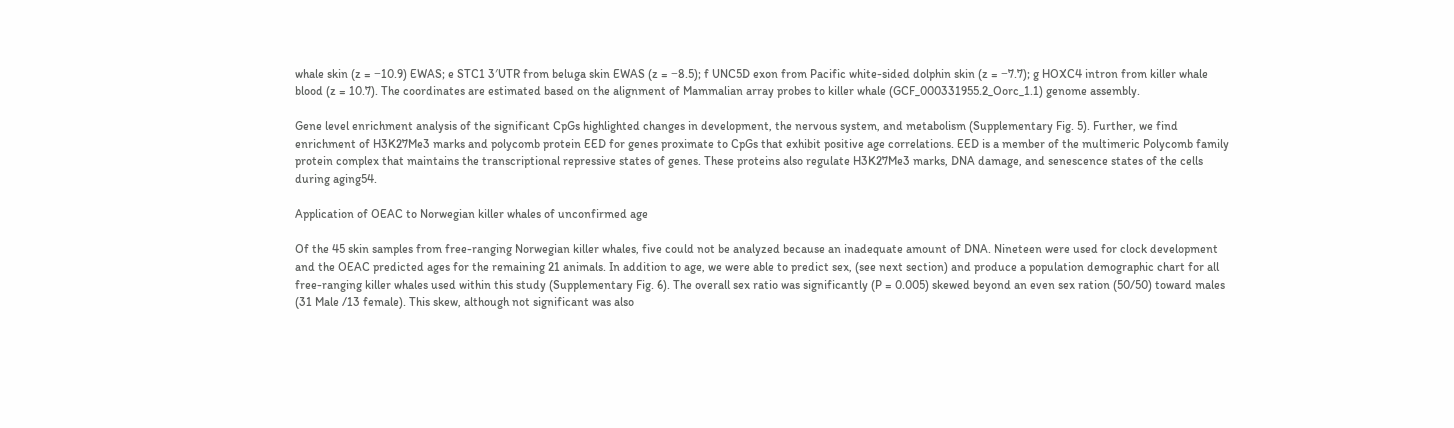whale skin (z = −10.9) EWAS; e STC1 3′UTR from beluga skin EWAS (z = −8.5); f UNC5D exon from Pacific white-sided dolphin skin (z = −7.7); g HOXC4 intron from killer whale blood (z = 10.7). The coordinates are estimated based on the alignment of Mammalian array probes to killer whale (GCF_000331955.2_Oorc_1.1) genome assembly.

Gene level enrichment analysis of the significant CpGs highlighted changes in development, the nervous system, and metabolism (Supplementary Fig. 5). Further, we find enrichment of H3K27Me3 marks and polycomb protein EED for genes proximate to CpGs that exhibit positive age correlations. EED is a member of the multimeric Polycomb family protein complex that maintains the transcriptional repressive states of genes. These proteins also regulate H3K27Me3 marks, DNA damage, and senescence states of the cells during aging54.

Application of OEAC to Norwegian killer whales of unconfirmed age

Of the 45 skin samples from free-ranging Norwegian killer whales, five could not be analyzed because an inadequate amount of DNA. Nineteen were used for clock development and the OEAC predicted ages for the remaining 21 animals. In addition to age, we were able to predict sex, (see next section) and produce a population demographic chart for all free-ranging killer whales used within this study (Supplementary Fig. 6). The overall sex ratio was significantly (P = 0.005) skewed beyond an even sex ration (50/50) toward males (31 Male /13 female). This skew, although not significant was also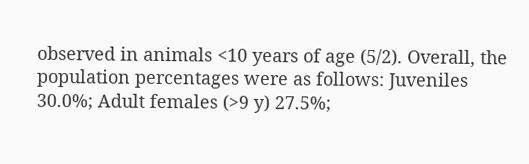observed in animals <10 years of age (5/2). Overall, the population percentages were as follows: Juveniles 30.0%; Adult females (>9 y) 27.5%;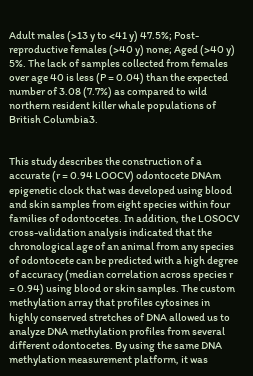Adult males (>13 y to <41 y) 47.5%; Post-reproductive females (>40 y) none; Aged (>40 y) 5%. The lack of samples collected from females over age 40 is less (P = 0.04) than the expected number of 3.08 (7.7%) as compared to wild northern resident killer whale populations of British Columbia3.


This study describes the construction of a accurate (r = 0.94 LOOCV) odontocete DNAm epigenetic clock that was developed using blood and skin samples from eight species within four families of odontocetes. In addition, the LOSOCV cross-validation analysis indicated that the chronological age of an animal from any species of odontocete can be predicted with a high degree of accuracy (median correlation across species r = 0.94) using blood or skin samples. The custom methylation array that profiles cytosines in highly conserved stretches of DNA allowed us to analyze DNA methylation profiles from several different odontocetes. By using the same DNA methylation measurement platform, it was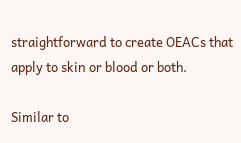straightforward to create OEACs that apply to skin or blood or both.

Similar to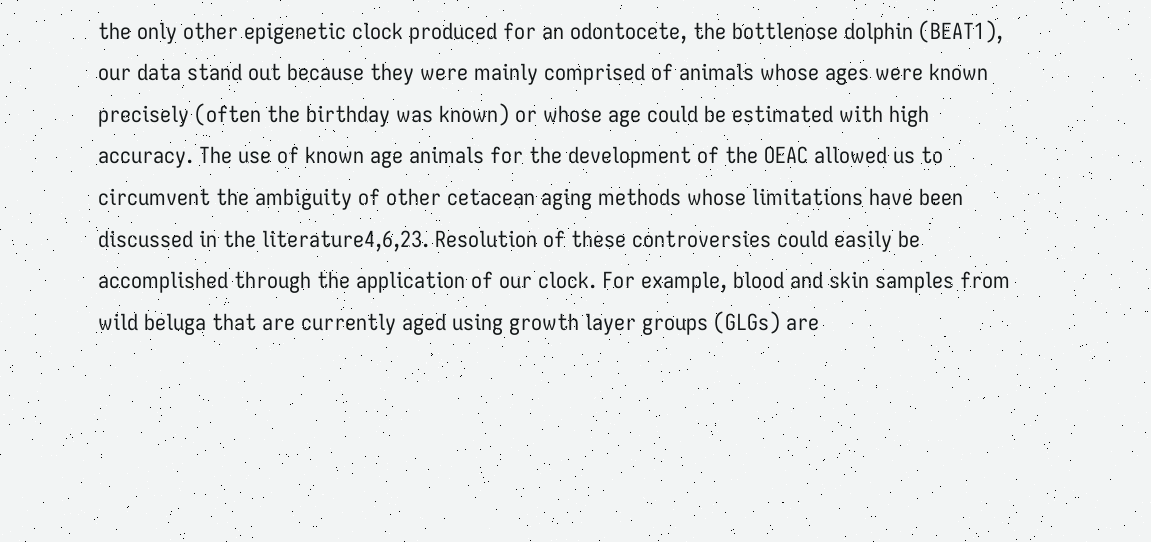the only other epigenetic clock produced for an odontocete, the bottlenose dolphin (BEAT1), our data stand out because they were mainly comprised of animals whose ages were known precisely (often the birthday was known) or whose age could be estimated with high accuracy. The use of known age animals for the development of the OEAC allowed us to circumvent the ambiguity of other cetacean aging methods whose limitations have been discussed in the literature4,6,23. Resolution of these controversies could easily be accomplished through the application of our clock. For example, blood and skin samples from wild beluga that are currently aged using growth layer groups (GLGs) are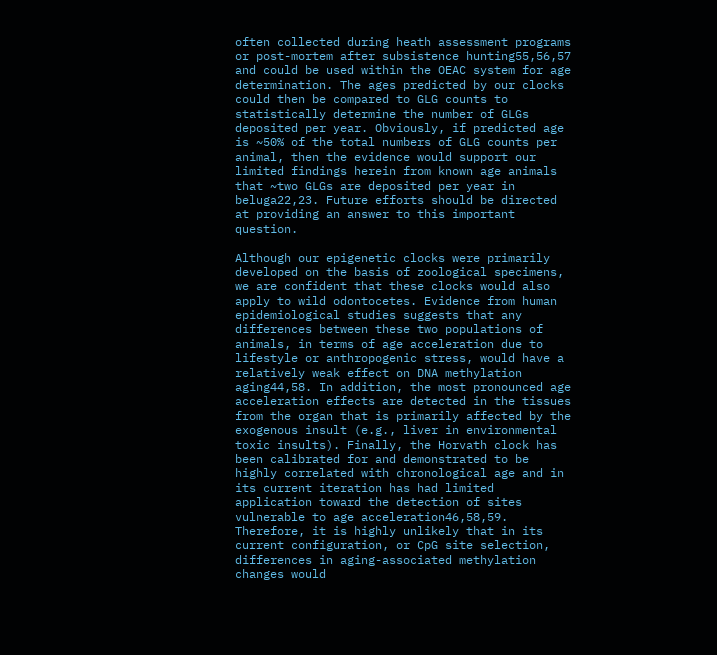often collected during heath assessment programs or post-mortem after subsistence hunting55,56,57 and could be used within the OEAC system for age determination. The ages predicted by our clocks could then be compared to GLG counts to statistically determine the number of GLGs deposited per year. Obviously, if predicted age is ~50% of the total numbers of GLG counts per animal, then the evidence would support our limited findings herein from known age animals that ~two GLGs are deposited per year in beluga22,23. Future efforts should be directed at providing an answer to this important question.

Although our epigenetic clocks were primarily developed on the basis of zoological specimens, we are confident that these clocks would also apply to wild odontocetes. Evidence from human epidemiological studies suggests that any differences between these two populations of animals, in terms of age acceleration due to lifestyle or anthropogenic stress, would have a relatively weak effect on DNA methylation aging44,58. In addition, the most pronounced age acceleration effects are detected in the tissues from the organ that is primarily affected by the exogenous insult (e.g., liver in environmental toxic insults). Finally, the Horvath clock has been calibrated for and demonstrated to be highly correlated with chronological age and in its current iteration has had limited application toward the detection of sites vulnerable to age acceleration46,58,59. Therefore, it is highly unlikely that in its current configuration, or CpG site selection, differences in aging-associated methylation changes would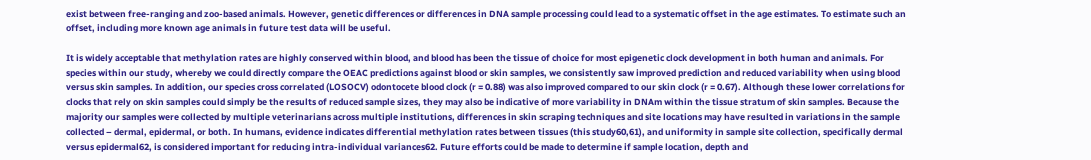exist between free-ranging and zoo-based animals. However, genetic differences or differences in DNA sample processing could lead to a systematic offset in the age estimates. To estimate such an offset, including more known age animals in future test data will be useful.

It is widely acceptable that methylation rates are highly conserved within blood, and blood has been the tissue of choice for most epigenetic clock development in both human and animals. For species within our study, whereby we could directly compare the OEAC predictions against blood or skin samples, we consistently saw improved prediction and reduced variability when using blood versus skin samples. In addition, our species cross correlated (LOSOCV) odontocete blood clock (r = 0.88) was also improved compared to our skin clock (r = 0.67). Although these lower correlations for clocks that rely on skin samples could simply be the results of reduced sample sizes, they may also be indicative of more variability in DNAm within the tissue stratum of skin samples. Because the majority our samples were collected by multiple veterinarians across multiple institutions, differences in skin scraping techniques and site locations may have resulted in variations in the sample collected – dermal, epidermal, or both. In humans, evidence indicates differential methylation rates between tissues (this study60,61), and uniformity in sample site collection, specifically dermal versus epidermal62, is considered important for reducing intra-individual variances62. Future efforts could be made to determine if sample location, depth and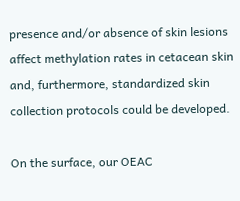presence and/or absence of skin lesions affect methylation rates in cetacean skin and, furthermore, standardized skin collection protocols could be developed.

On the surface, our OEAC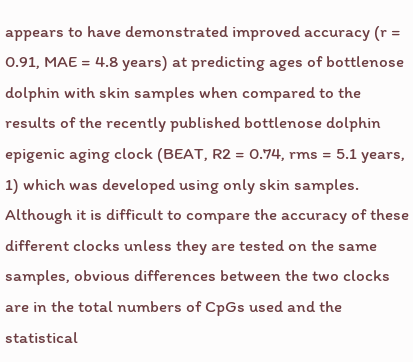appears to have demonstrated improved accuracy (r = 0.91, MAE = 4.8 years) at predicting ages of bottlenose dolphin with skin samples when compared to the results of the recently published bottlenose dolphin epigenic aging clock (BEAT, R2 = 0.74, rms = 5.1 years, 1) which was developed using only skin samples. Although it is difficult to compare the accuracy of these different clocks unless they are tested on the same samples, obvious differences between the two clocks are in the total numbers of CpGs used and the statistical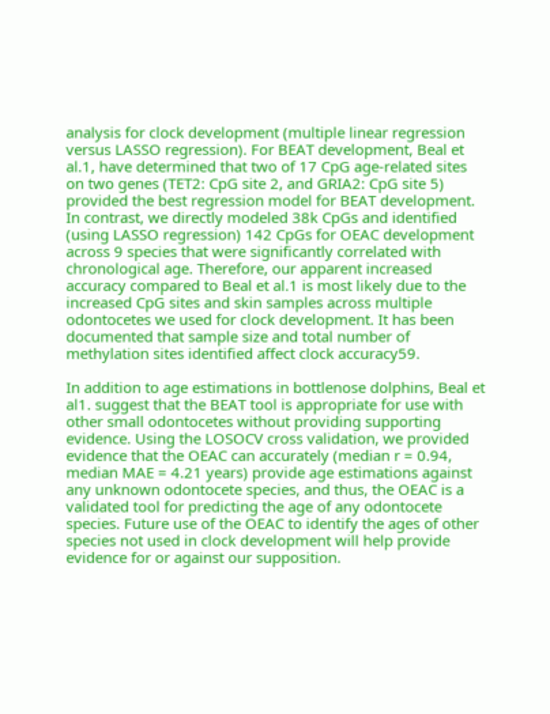analysis for clock development (multiple linear regression versus LASSO regression). For BEAT development, Beal et al.1, have determined that two of 17 CpG age-related sites on two genes (TET2: CpG site 2, and GRIA2: CpG site 5) provided the best regression model for BEAT development. In contrast, we directly modeled 38k CpGs and identified (using LASSO regression) 142 CpGs for OEAC development across 9 species that were significantly correlated with chronological age. Therefore, our apparent increased accuracy compared to Beal et al.1 is most likely due to the increased CpG sites and skin samples across multiple odontocetes we used for clock development. It has been documented that sample size and total number of methylation sites identified affect clock accuracy59.

In addition to age estimations in bottlenose dolphins, Beal et al1. suggest that the BEAT tool is appropriate for use with other small odontocetes without providing supporting evidence. Using the LOSOCV cross validation, we provided evidence that the OEAC can accurately (median r = 0.94, median MAE = 4.21 years) provide age estimations against any unknown odontocete species, and thus, the OEAC is a validated tool for predicting the age of any odontocete species. Future use of the OEAC to identify the ages of other species not used in clock development will help provide evidence for or against our supposition.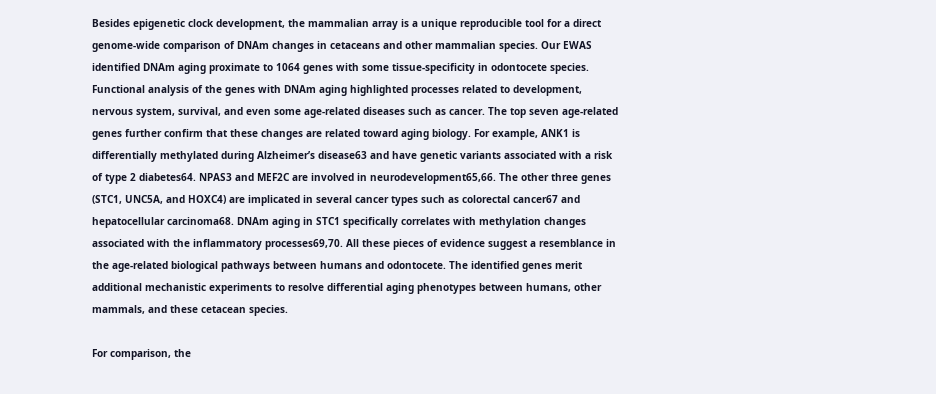Besides epigenetic clock development, the mammalian array is a unique reproducible tool for a direct genome-wide comparison of DNAm changes in cetaceans and other mammalian species. Our EWAS identified DNAm aging proximate to 1064 genes with some tissue-specificity in odontocete species. Functional analysis of the genes with DNAm aging highlighted processes related to development, nervous system, survival, and even some age-related diseases such as cancer. The top seven age-related genes further confirm that these changes are related toward aging biology. For example, ANK1 is differentially methylated during Alzheimer’s disease63 and have genetic variants associated with a risk of type 2 diabetes64. NPAS3 and MEF2C are involved in neurodevelopment65,66. The other three genes (STC1, UNC5A, and HOXC4) are implicated in several cancer types such as colorectal cancer67 and hepatocellular carcinoma68. DNAm aging in STC1 specifically correlates with methylation changes associated with the inflammatory processes69,70. All these pieces of evidence suggest a resemblance in the age-related biological pathways between humans and odontocete. The identified genes merit additional mechanistic experiments to resolve differential aging phenotypes between humans, other mammals, and these cetacean species.

For comparison, the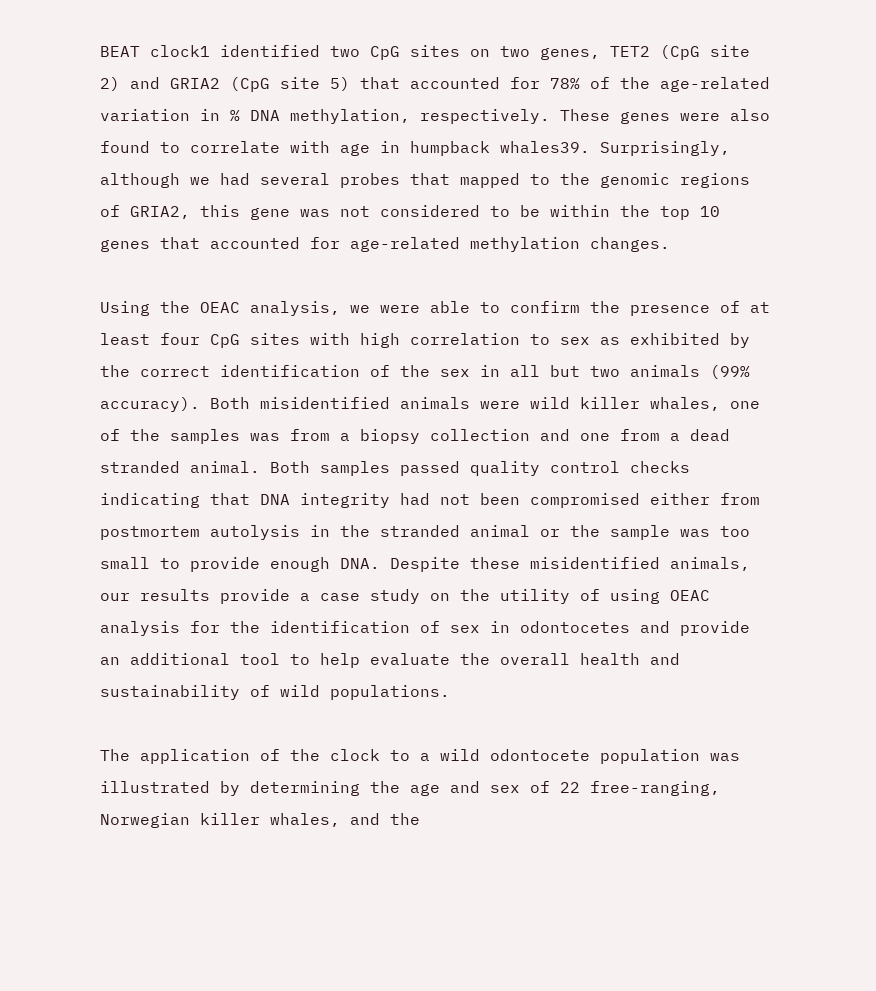BEAT clock1 identified two CpG sites on two genes, TET2 (CpG site 2) and GRIA2 (CpG site 5) that accounted for 78% of the age-related variation in % DNA methylation, respectively. These genes were also found to correlate with age in humpback whales39. Surprisingly, although we had several probes that mapped to the genomic regions of GRIA2, this gene was not considered to be within the top 10 genes that accounted for age-related methylation changes.

Using the OEAC analysis, we were able to confirm the presence of at least four CpG sites with high correlation to sex as exhibited by the correct identification of the sex in all but two animals (99% accuracy). Both misidentified animals were wild killer whales, one of the samples was from a biopsy collection and one from a dead stranded animal. Both samples passed quality control checks indicating that DNA integrity had not been compromised either from postmortem autolysis in the stranded animal or the sample was too small to provide enough DNA. Despite these misidentified animals, our results provide a case study on the utility of using OEAC analysis for the identification of sex in odontocetes and provide an additional tool to help evaluate the overall health and sustainability of wild populations.

The application of the clock to a wild odontocete population was illustrated by determining the age and sex of 22 free-ranging, Norwegian killer whales, and the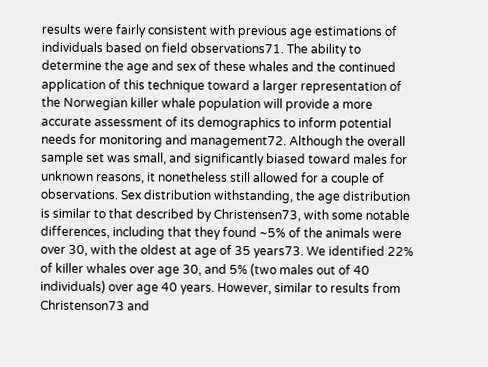results were fairly consistent with previous age estimations of individuals based on field observations71. The ability to determine the age and sex of these whales and the continued application of this technique toward a larger representation of the Norwegian killer whale population will provide a more accurate assessment of its demographics to inform potential needs for monitoring and management72. Although the overall sample set was small, and significantly biased toward males for unknown reasons, it nonetheless still allowed for a couple of observations. Sex distribution withstanding, the age distribution is similar to that described by Christensen73, with some notable differences, including that they found ~5% of the animals were over 30, with the oldest at age of 35 years73. We identified 22% of killer whales over age 30, and 5% (two males out of 40 individuals) over age 40 years. However, similar to results from Christenson73 and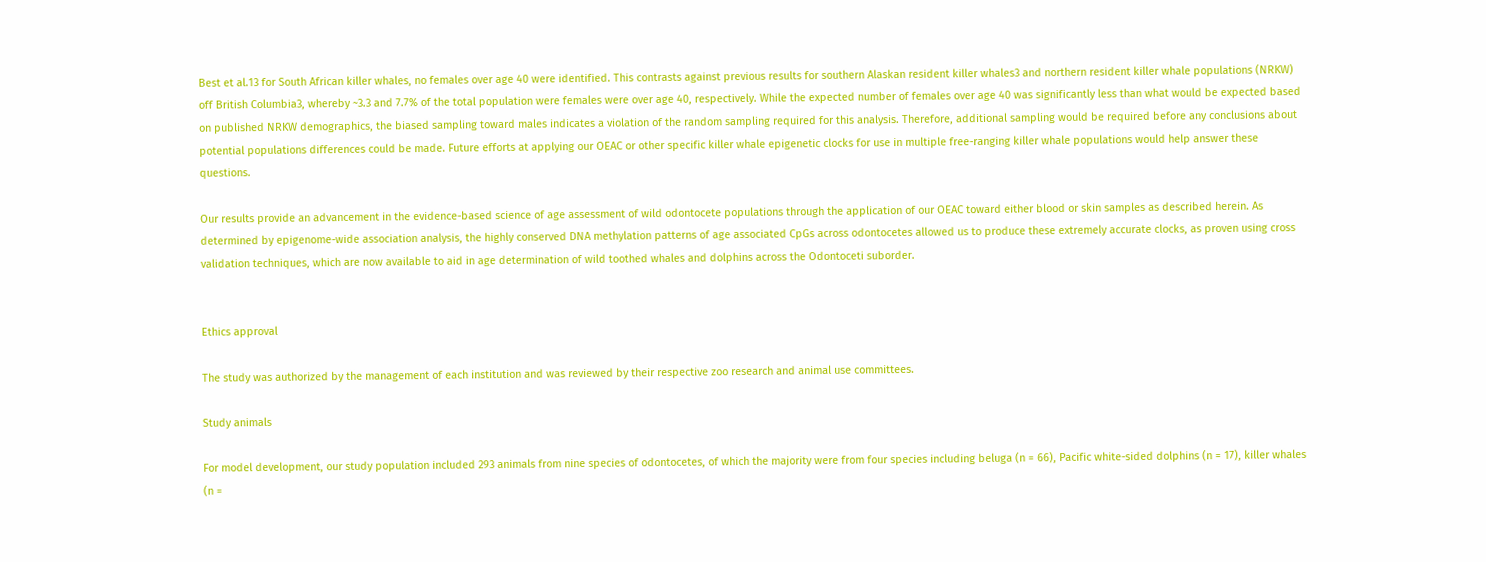Best et al.13 for South African killer whales, no females over age 40 were identified. This contrasts against previous results for southern Alaskan resident killer whales3 and northern resident killer whale populations (NRKW) off British Columbia3, whereby ~3.3 and 7.7% of the total population were females were over age 40, respectively. While the expected number of females over age 40 was significantly less than what would be expected based on published NRKW demographics, the biased sampling toward males indicates a violation of the random sampling required for this analysis. Therefore, additional sampling would be required before any conclusions about potential populations differences could be made. Future efforts at applying our OEAC or other specific killer whale epigenetic clocks for use in multiple free-ranging killer whale populations would help answer these questions.

Our results provide an advancement in the evidence-based science of age assessment of wild odontocete populations through the application of our OEAC toward either blood or skin samples as described herein. As determined by epigenome-wide association analysis, the highly conserved DNA methylation patterns of age associated CpGs across odontocetes allowed us to produce these extremely accurate clocks, as proven using cross validation techniques, which are now available to aid in age determination of wild toothed whales and dolphins across the Odontoceti suborder.


Ethics approval

The study was authorized by the management of each institution and was reviewed by their respective zoo research and animal use committees.

Study animals

For model development, our study population included 293 animals from nine species of odontocetes, of which the majority were from four species including beluga (n = 66), Pacific white-sided dolphins (n = 17), killer whales (n =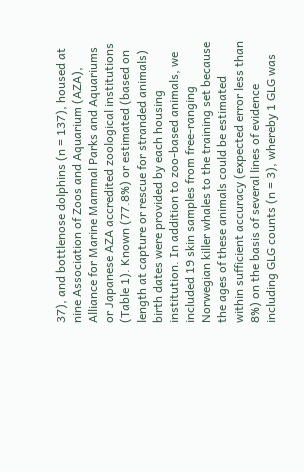37), and bottlenose dolphins (n = 137), housed at nine Association of Zoos and Aquarium (AZA), Alliance for Marine Mammal Parks and Aquariums or Japanese AZA accredited zoological institutions (Table 1). Known (77.8%) or estimated (based on length at capture or rescue for stranded animals) birth dates were provided by each housing institution. In addition to zoo-based animals, we included 19 skin samples from free-ranging Norwegian killer whales to the training set because the ages of these animals could be estimated within sufficient accuracy (expected error less than 8%) on the basis of several lines of evidence including GLG counts (n = 3), whereby 1 GLG was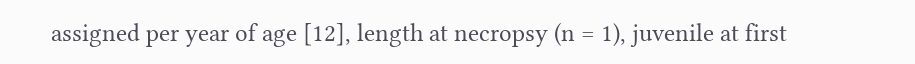assigned per year of age [12], length at necropsy (n = 1), juvenile at first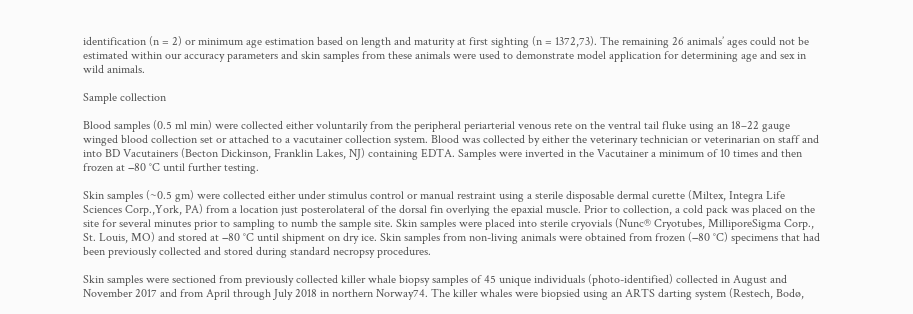identification (n = 2) or minimum age estimation based on length and maturity at first sighting (n = 1372,73). The remaining 26 animals’ ages could not be estimated within our accuracy parameters and skin samples from these animals were used to demonstrate model application for determining age and sex in wild animals.

Sample collection

Blood samples (0.5 ml min) were collected either voluntarily from the peripheral periarterial venous rete on the ventral tail fluke using an 18–22 gauge winged blood collection set or attached to a vacutainer collection system. Blood was collected by either the veterinary technician or veterinarian on staff and into BD Vacutainers (Becton Dickinson, Franklin Lakes, NJ) containing EDTA. Samples were inverted in the Vacutainer a minimum of 10 times and then frozen at −80 °C until further testing.

Skin samples (~0.5 gm) were collected either under stimulus control or manual restraint using a sterile disposable dermal curette (Miltex, Integra Life Sciences Corp.,York, PA) from a location just posterolateral of the dorsal fin overlying the epaxial muscle. Prior to collection, a cold pack was placed on the site for several minutes prior to sampling to numb the sample site. Skin samples were placed into sterile cryovials (Nunc® Cryotubes, MilliporeSigma Corp., St. Louis, MO) and stored at −80 °C until shipment on dry ice. Skin samples from non-living animals were obtained from frozen (−80 °C) specimens that had been previously collected and stored during standard necropsy procedures.

Skin samples were sectioned from previously collected killer whale biopsy samples of 45 unique individuals (photo-identified) collected in August and November 2017 and from April through July 2018 in northern Norway74. The killer whales were biopsied using an ARTS darting system (Restech, Bodø,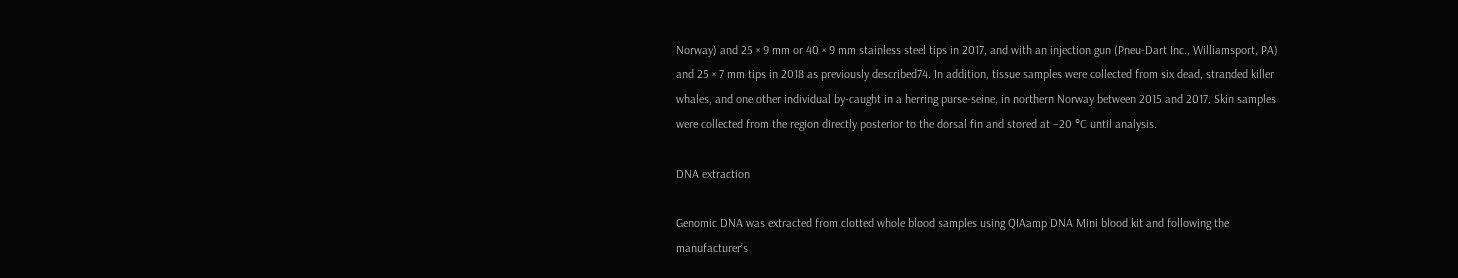Norway) and 25 × 9 mm or 40 × 9 mm stainless steel tips in 2017, and with an injection gun (Pneu-Dart Inc., Williamsport, PA) and 25 × 7 mm tips in 2018 as previously described74. In addition, tissue samples were collected from six dead, stranded killer whales, and one other individual by-caught in a herring purse-seine, in northern Norway between 2015 and 2017. Skin samples were collected from the region directly posterior to the dorsal fin and stored at −20 °C until analysis.

DNA extraction

Genomic DNA was extracted from clotted whole blood samples using QIAamp DNA Mini blood kit and following the manufacturer’s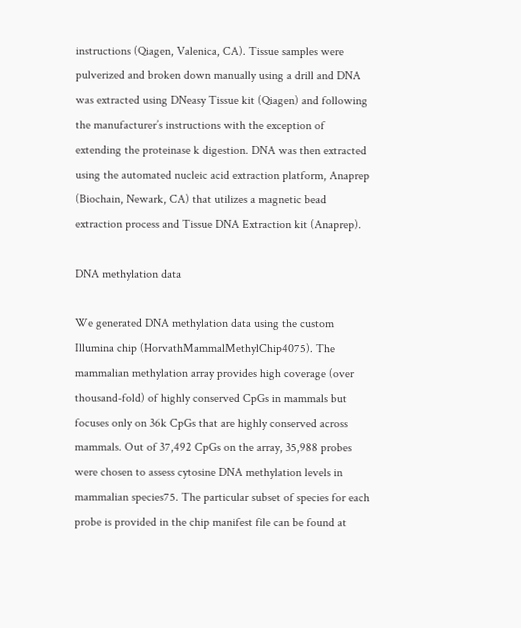instructions (Qiagen, Valenica, CA). Tissue samples were pulverized and broken down manually using a drill and DNA was extracted using DNeasy Tissue kit (Qiagen) and following the manufacturer’s instructions with the exception of extending the proteinase k digestion. DNA was then extracted using the automated nucleic acid extraction platform, Anaprep (Biochain, Newark, CA) that utilizes a magnetic bead extraction process and Tissue DNA Extraction kit (Anaprep).

DNA methylation data

We generated DNA methylation data using the custom Illumina chip (HorvathMammalMethylChip4075). The mammalian methylation array provides high coverage (over thousand-fold) of highly conserved CpGs in mammals but focuses only on 36k CpGs that are highly conserved across mammals. Out of 37,492 CpGs on the array, 35,988 probes were chosen to assess cytosine DNA methylation levels in mammalian species75. The particular subset of species for each probe is provided in the chip manifest file can be found at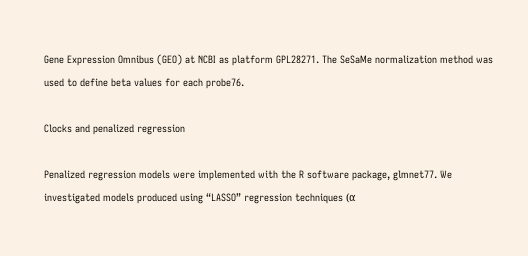Gene Expression Omnibus (GEO) at NCBI as platform GPL28271. The SeSaMe normalization method was used to define beta values for each probe76.

Clocks and penalized regression

Penalized regression models were implemented with the R software package, glmnet77. We investigated models produced using “LASSO” regression techniques (α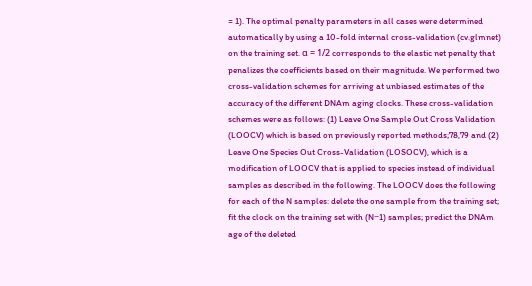= 1). The optimal penalty parameters in all cases were determined automatically by using a 10-fold internal cross-validation (cv.glmnet) on the training set. α = 1/2 corresponds to the elastic net penalty that penalizes the coefficients based on their magnitude. We performed two cross-validation schemes for arriving at unbiased estimates of the accuracy of the different DNAm aging clocks. These cross-validation schemes were as follows: (1) Leave One Sample Out Cross Validation (LOOCV) which is based on previously reported methods;78,79 and (2) Leave One Species Out Cross-Validation (LOSOCV), which is a modification of LOOCV that is applied to species instead of individual samples as described in the following. The LOOCV does the following for each of the N samples: delete the one sample from the training set; fit the clock on the training set with (N−1) samples; predict the DNAm age of the deleted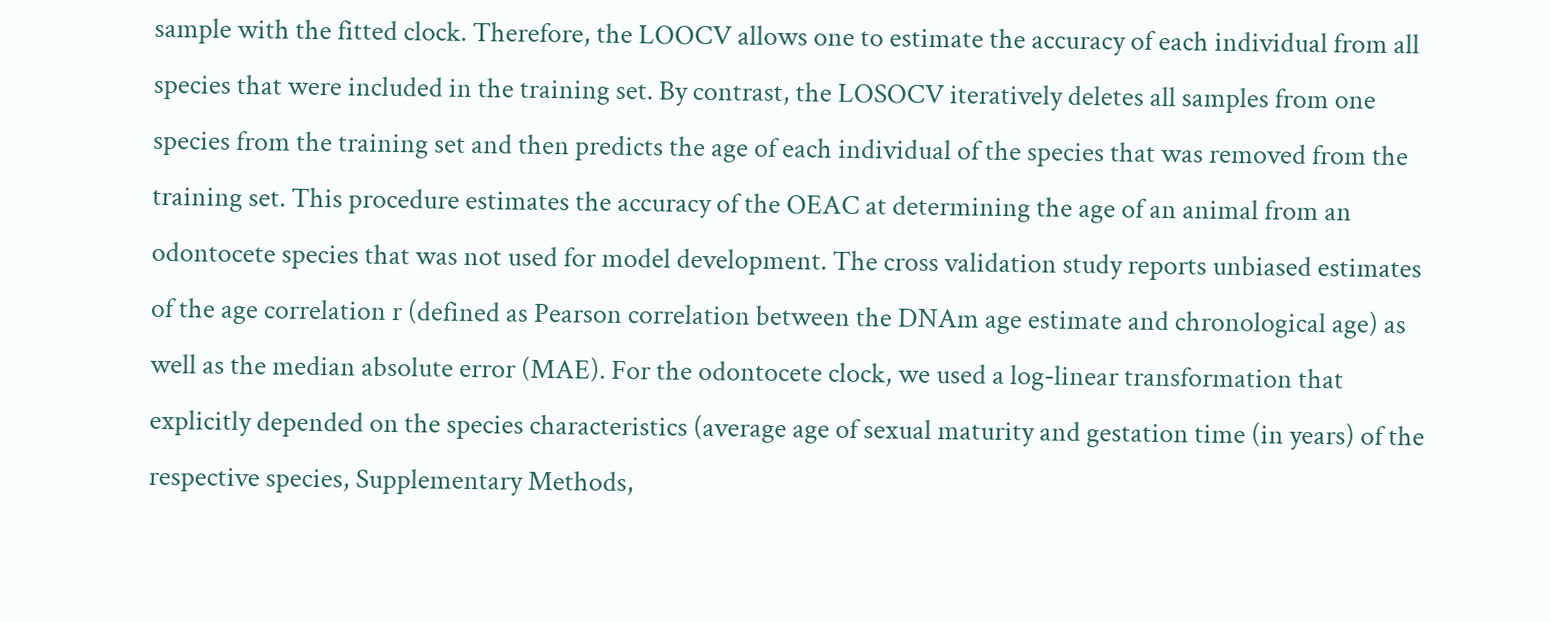sample with the fitted clock. Therefore, the LOOCV allows one to estimate the accuracy of each individual from all species that were included in the training set. By contrast, the LOSOCV iteratively deletes all samples from one species from the training set and then predicts the age of each individual of the species that was removed from the training set. This procedure estimates the accuracy of the OEAC at determining the age of an animal from an odontocete species that was not used for model development. The cross validation study reports unbiased estimates of the age correlation r (defined as Pearson correlation between the DNAm age estimate and chronological age) as well as the median absolute error (MAE). For the odontocete clock, we used a log-linear transformation that explicitly depended on the species characteristics (average age of sexual maturity and gestation time (in years) of the respective species, Supplementary Methods,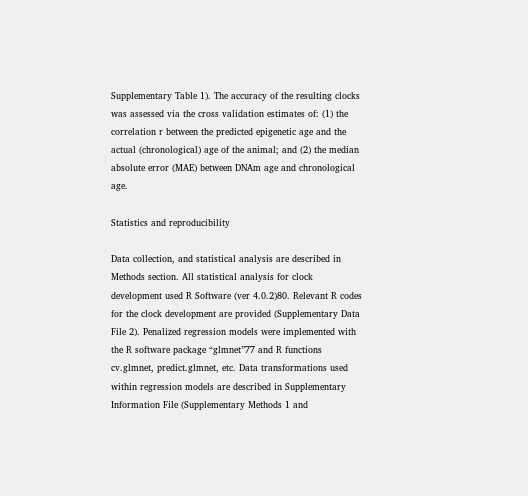Supplementary Table 1). The accuracy of the resulting clocks was assessed via the cross validation estimates of: (1) the correlation r between the predicted epigenetic age and the actual (chronological) age of the animal; and (2) the median absolute error (MAE) between DNAm age and chronological age.

Statistics and reproducibility

Data collection, and statistical analysis are described in Methods section. All statistical analysis for clock development used R Software (ver 4.0.2)80. Relevant R codes for the clock development are provided (Supplementary Data File 2). Penalized regression models were implemented with the R software package “glmnet”77 and R functions cv.glmnet, predict.glmnet, etc. Data transformations used within regression models are described in Supplementary Information File (Supplementary Methods 1 and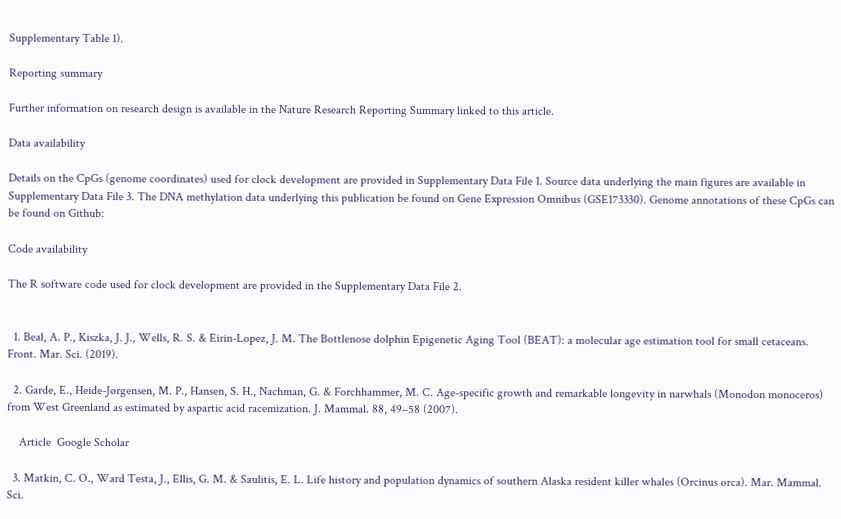Supplementary Table 1).

Reporting summary

Further information on research design is available in the Nature Research Reporting Summary linked to this article.

Data availability

Details on the CpGs (genome coordinates) used for clock development are provided in Supplementary Data File 1. Source data underlying the main figures are available in Supplementary Data File 3. The DNA methylation data underlying this publication be found on Gene Expression Omnibus (GSE173330). Genome annotations of these CpGs can be found on Github:

Code availability

The R software code used for clock development are provided in the Supplementary Data File 2.


  1. Beal, A. P., Kiszka, J. J., Wells, R. S. & Eirin-Lopez, J. M. The Bottlenose dolphin Epigenetic Aging Tool (BEAT): a molecular age estimation tool for small cetaceans. Front. Mar. Sci. (2019).

  2. Garde, E., Heide-Jørgensen, M. P., Hansen, S. H., Nachman, G. & Forchhammer, M. C. Age-specific growth and remarkable longevity in narwhals (Monodon monoceros) from West Greenland as estimated by aspartic acid racemization. J. Mammal. 88, 49–58 (2007).

    Article  Google Scholar

  3. Matkin, C. O., Ward Testa, J., Ellis, G. M. & Saulitis, E. L. Life history and population dynamics of southern Alaska resident killer whales (Orcinus orca). Mar. Mammal. Sci.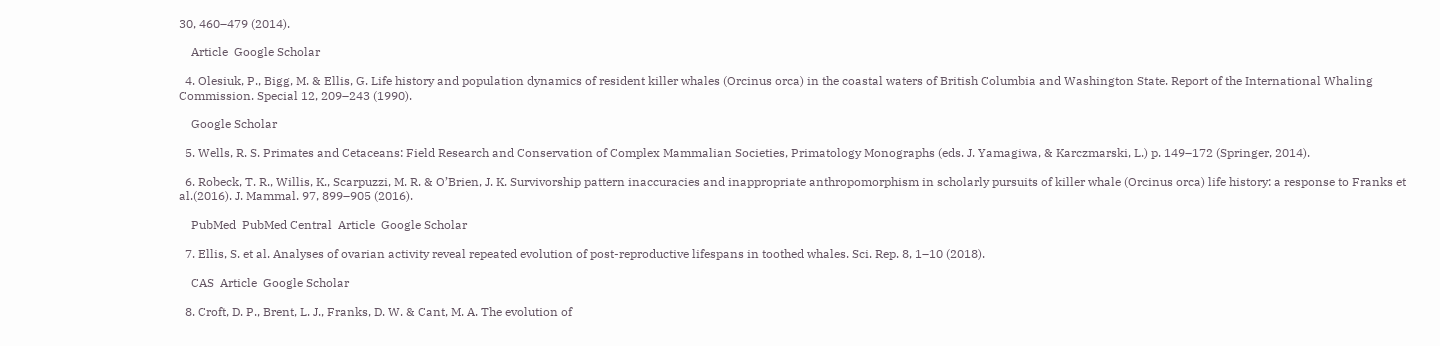30, 460–479 (2014).

    Article  Google Scholar

  4. Olesiuk, P., Bigg, M. & Ellis, G. Life history and population dynamics of resident killer whales (Orcinus orca) in the coastal waters of British Columbia and Washington State. Report of the International Whaling Commission. Special 12, 209–243 (1990).

    Google Scholar

  5. Wells, R. S. Primates and Cetaceans: Field Research and Conservation of Complex Mammalian Societies, Primatology Monographs (eds. J. Yamagiwa, & Karczmarski, L.) p. 149–172 (Springer, 2014).

  6. Robeck, T. R., Willis, K., Scarpuzzi, M. R. & O’Brien, J. K. Survivorship pattern inaccuracies and inappropriate anthropomorphism in scholarly pursuits of killer whale (Orcinus orca) life history: a response to Franks et al.(2016). J. Mammal. 97, 899–905 (2016).

    PubMed  PubMed Central  Article  Google Scholar

  7. Ellis, S. et al. Analyses of ovarian activity reveal repeated evolution of post-reproductive lifespans in toothed whales. Sci. Rep. 8, 1–10 (2018).

    CAS  Article  Google Scholar

  8. Croft, D. P., Brent, L. J., Franks, D. W. & Cant, M. A. The evolution of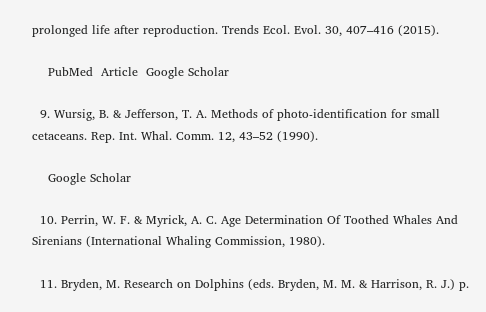prolonged life after reproduction. Trends Ecol. Evol. 30, 407–416 (2015).

    PubMed  Article  Google Scholar

  9. Wursig, B. & Jefferson, T. A. Methods of photo-identification for small cetaceans. Rep. Int. Whal. Comm. 12, 43–52 (1990).

    Google Scholar

  10. Perrin, W. F. & Myrick, A. C. Age Determination Of Toothed Whales And Sirenians (International Whaling Commission, 1980).

  11. Bryden, M. Research on Dolphins (eds. Bryden, M. M. & Harrison, R. J.) p.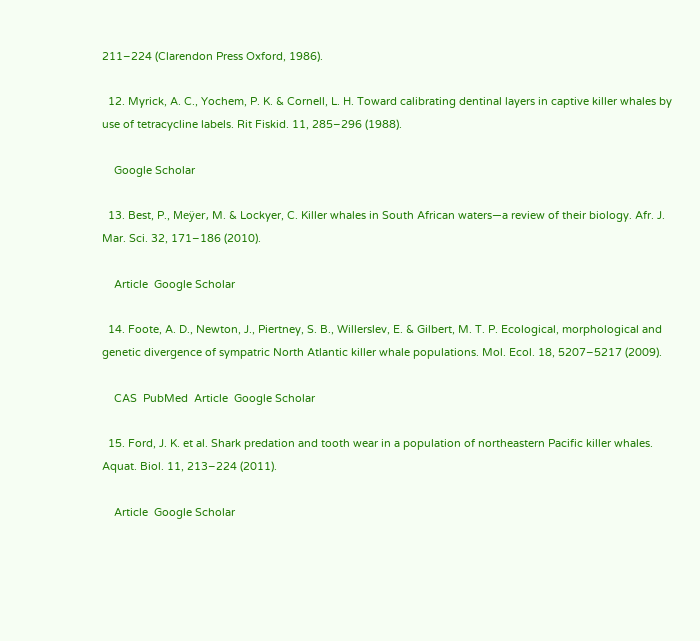211–224 (Clarendon Press Oxford, 1986).

  12. Myrick, A. C., Yochem, P. K. & Cornell, L. H. Toward calibrating dentinal layers in captive killer whales by use of tetracycline labels. Rit Fiskid. 11, 285–296 (1988).

    Google Scholar

  13. Best, P., Meÿer, M. & Lockyer, C. Killer whales in South African waters—a review of their biology. Afr. J. Mar. Sci. 32, 171–186 (2010).

    Article  Google Scholar

  14. Foote, A. D., Newton, J., Piertney, S. B., Willerslev, E. & Gilbert, M. T. P. Ecological, morphological and genetic divergence of sympatric North Atlantic killer whale populations. Mol. Ecol. 18, 5207–5217 (2009).

    CAS  PubMed  Article  Google Scholar

  15. Ford, J. K. et al. Shark predation and tooth wear in a population of northeastern Pacific killer whales. Aquat. Biol. 11, 213–224 (2011).

    Article  Google Scholar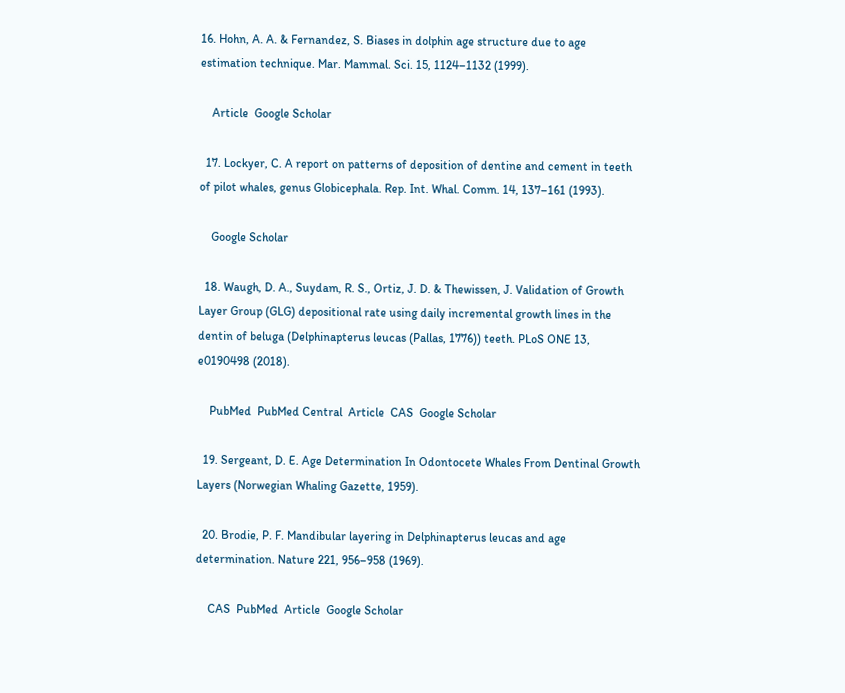16. Hohn, A. A. & Fernandez, S. Biases in dolphin age structure due to age estimation technique. Mar. Mammal. Sci. 15, 1124–1132 (1999).

    Article  Google Scholar

  17. Lockyer, C. A report on patterns of deposition of dentine and cement in teeth of pilot whales, genus Globicephala. Rep. Int. Whal. Comm. 14, 137–161 (1993).

    Google Scholar

  18. Waugh, D. A., Suydam, R. S., Ortiz, J. D. & Thewissen, J. Validation of Growth Layer Group (GLG) depositional rate using daily incremental growth lines in the dentin of beluga (Delphinapterus leucas (Pallas, 1776)) teeth. PLoS ONE 13, e0190498 (2018).

    PubMed  PubMed Central  Article  CAS  Google Scholar

  19. Sergeant, D. E. Age Determination In Odontocete Whales From Dentinal Growth Layers (Norwegian Whaling Gazette, 1959).

  20. Brodie, P. F. Mandibular layering in Delphinapterus leucas and age determination. Nature 221, 956–958 (1969).

    CAS  PubMed  Article  Google Scholar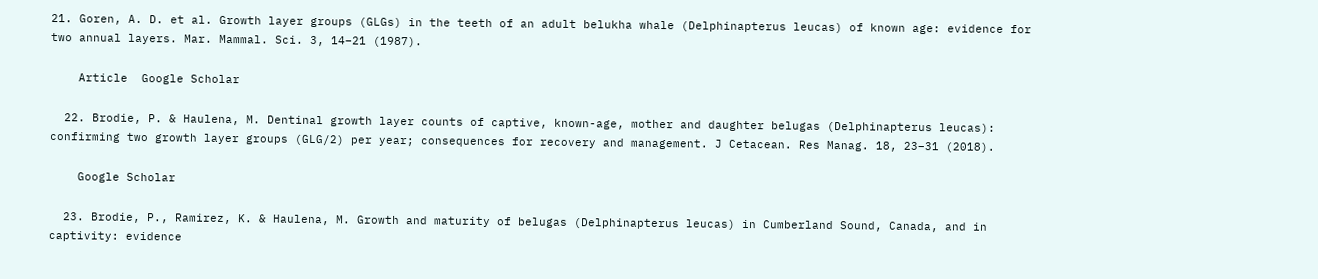21. Goren, A. D. et al. Growth layer groups (GLGs) in the teeth of an adult belukha whale (Delphinapterus leucas) of known age: evidence for two annual layers. Mar. Mammal. Sci. 3, 14–21 (1987).

    Article  Google Scholar

  22. Brodie, P. & Haulena, M. Dentinal growth layer counts of captive, known-age, mother and daughter belugas (Delphinapterus leucas): confirming two growth layer groups (GLG/2) per year; consequences for recovery and management. J Cetacean. Res Manag. 18, 23–31 (2018).

    Google Scholar

  23. Brodie, P., Ramirez, K. & Haulena, M. Growth and maturity of belugas (Delphinapterus leucas) in Cumberland Sound, Canada, and in captivity: evidence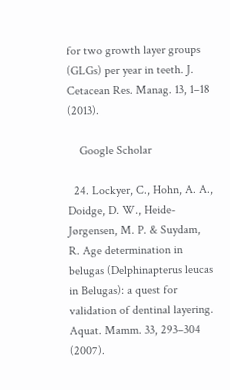for two growth layer groups (GLGs) per year in teeth. J. Cetacean Res. Manag. 13, 1–18 (2013).

    Google Scholar

  24. Lockyer, C., Hohn, A. A., Doidge, D. W., Heide-Jørgensen, M. P. & Suydam, R. Age determination in belugas (Delphinapterus leucas in Belugas): a quest for validation of dentinal layering. Aquat. Mamm. 33, 293–304 (2007).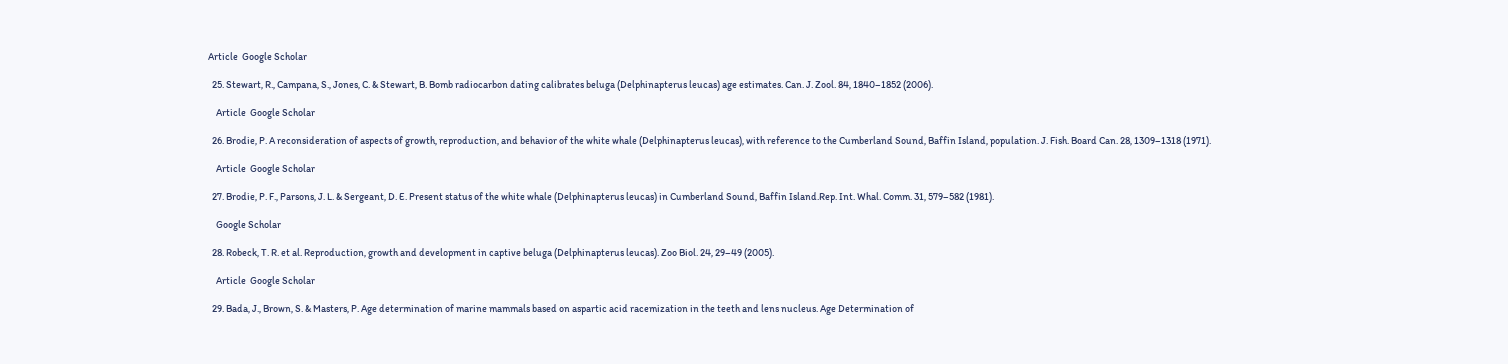Article  Google Scholar

  25. Stewart, R., Campana, S., Jones, C. & Stewart, B. Bomb radiocarbon dating calibrates beluga (Delphinapterus leucas) age estimates. Can. J. Zool. 84, 1840–1852 (2006).

    Article  Google Scholar

  26. Brodie, P. A reconsideration of aspects of growth, reproduction, and behavior of the white whale (Delphinapterus leucas), with reference to the Cumberland Sound, Baffin Island, population. J. Fish. Board Can. 28, 1309–1318 (1971).

    Article  Google Scholar

  27. Brodie, P. F., Parsons, J. L. & Sergeant, D. E. Present status of the white whale (Delphinapterus leucas) in Cumberland Sound, Baffin Island.Rep. Int. Whal. Comm. 31, 579–582 (1981).

    Google Scholar

  28. Robeck, T. R. et al. Reproduction, growth and development in captive beluga (Delphinapterus leucas). Zoo Biol. 24, 29–49 (2005).

    Article  Google Scholar

  29. Bada, J., Brown, S. & Masters, P. Age determination of marine mammals based on aspartic acid racemization in the teeth and lens nucleus. Age Determination of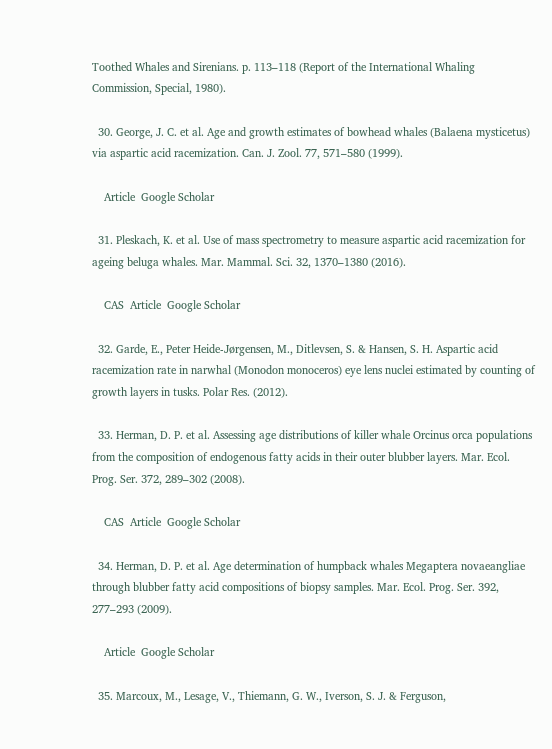Toothed Whales and Sirenians. p. 113–118 (Report of the International Whaling Commission, Special, 1980).

  30. George, J. C. et al. Age and growth estimates of bowhead whales (Balaena mysticetus) via aspartic acid racemization. Can. J. Zool. 77, 571–580 (1999).

    Article  Google Scholar

  31. Pleskach, K. et al. Use of mass spectrometry to measure aspartic acid racemization for ageing beluga whales. Mar. Mammal. Sci. 32, 1370–1380 (2016).

    CAS  Article  Google Scholar

  32. Garde, E., Peter Heide-Jørgensen, M., Ditlevsen, S. & Hansen, S. H. Aspartic acid racemization rate in narwhal (Monodon monoceros) eye lens nuclei estimated by counting of growth layers in tusks. Polar Res. (2012).

  33. Herman, D. P. et al. Assessing age distributions of killer whale Orcinus orca populations from the composition of endogenous fatty acids in their outer blubber layers. Mar. Ecol. Prog. Ser. 372, 289–302 (2008).

    CAS  Article  Google Scholar

  34. Herman, D. P. et al. Age determination of humpback whales Megaptera novaeangliae through blubber fatty acid compositions of biopsy samples. Mar. Ecol. Prog. Ser. 392, 277–293 (2009).

    Article  Google Scholar

  35. Marcoux, M., Lesage, V., Thiemann, G. W., Iverson, S. J. & Ferguson,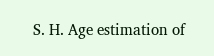S. H. Age estimation of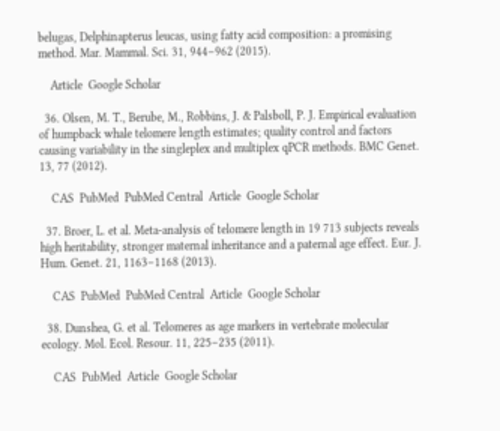belugas, Delphinapterus leucas, using fatty acid composition: a promising method. Mar. Mammal. Sci. 31, 944–962 (2015).

    Article  Google Scholar

  36. Olsen, M. T., Berube, M., Robbins, J. & Palsboll, P. J. Empirical evaluation of humpback whale telomere length estimates; quality control and factors causing variability in the singleplex and multiplex qPCR methods. BMC Genet. 13, 77 (2012).

    CAS  PubMed  PubMed Central  Article  Google Scholar

  37. Broer, L. et al. Meta-analysis of telomere length in 19 713 subjects reveals high heritability, stronger maternal inheritance and a paternal age effect. Eur. J. Hum. Genet. 21, 1163–1168 (2013).

    CAS  PubMed  PubMed Central  Article  Google Scholar

  38. Dunshea, G. et al. Telomeres as age markers in vertebrate molecular ecology. Mol. Ecol. Resour. 11, 225–235 (2011).

    CAS  PubMed  Article  Google Scholar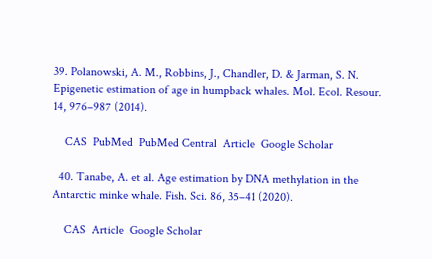39. Polanowski, A. M., Robbins, J., Chandler, D. & Jarman, S. N. Epigenetic estimation of age in humpback whales. Mol. Ecol. Resour. 14, 976–987 (2014).

    CAS  PubMed  PubMed Central  Article  Google Scholar

  40. Tanabe, A. et al. Age estimation by DNA methylation in the Antarctic minke whale. Fish. Sci. 86, 35–41 (2020).

    CAS  Article  Google Scholar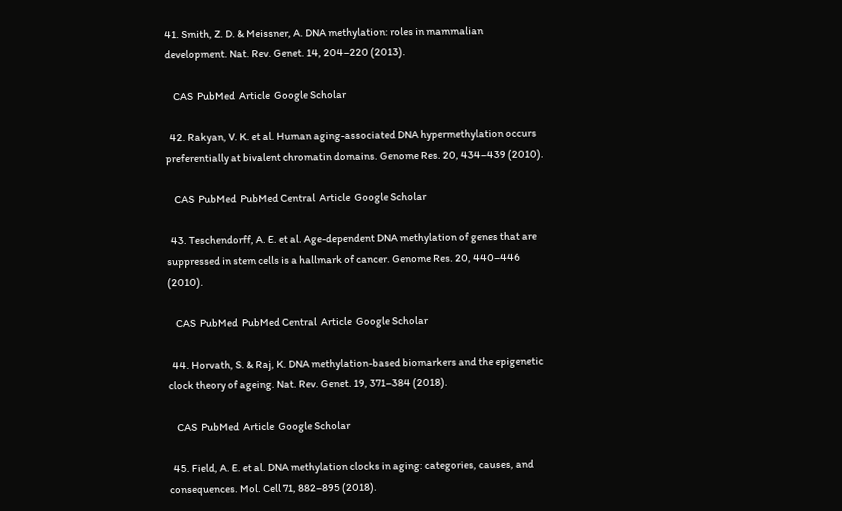41. Smith, Z. D. & Meissner, A. DNA methylation: roles in mammalian development. Nat. Rev. Genet. 14, 204–220 (2013).

    CAS  PubMed  Article  Google Scholar

  42. Rakyan, V. K. et al. Human aging-associated DNA hypermethylation occurs preferentially at bivalent chromatin domains. Genome Res. 20, 434–439 (2010).

    CAS  PubMed  PubMed Central  Article  Google Scholar

  43. Teschendorff, A. E. et al. Age-dependent DNA methylation of genes that are suppressed in stem cells is a hallmark of cancer. Genome Res. 20, 440–446 (2010).

    CAS  PubMed  PubMed Central  Article  Google Scholar

  44. Horvath, S. & Raj, K. DNA methylation-based biomarkers and the epigenetic clock theory of ageing. Nat. Rev. Genet. 19, 371–384 (2018).

    CAS  PubMed  Article  Google Scholar

  45. Field, A. E. et al. DNA methylation clocks in aging: categories, causes, and consequences. Mol. Cell 71, 882–895 (2018).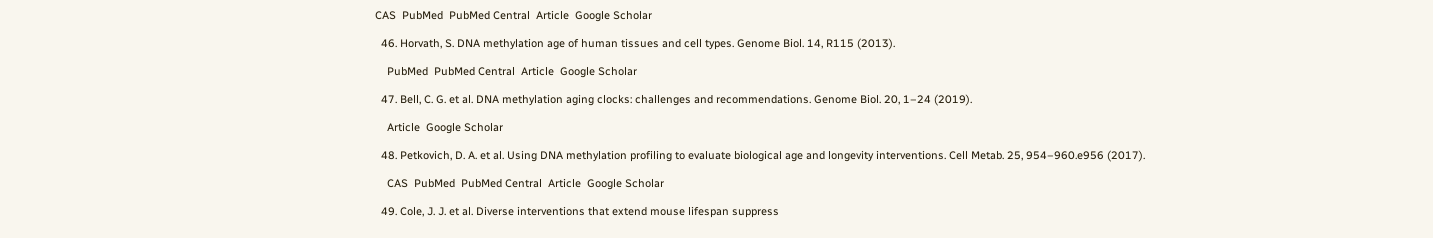CAS  PubMed  PubMed Central  Article  Google Scholar

  46. Horvath, S. DNA methylation age of human tissues and cell types. Genome Biol. 14, R115 (2013).

    PubMed  PubMed Central  Article  Google Scholar

  47. Bell, C. G. et al. DNA methylation aging clocks: challenges and recommendations. Genome Biol. 20, 1–24 (2019).

    Article  Google Scholar

  48. Petkovich, D. A. et al. Using DNA methylation profiling to evaluate biological age and longevity interventions. Cell Metab. 25, 954–960.e956 (2017).

    CAS  PubMed  PubMed Central  Article  Google Scholar

  49. Cole, J. J. et al. Diverse interventions that extend mouse lifespan suppress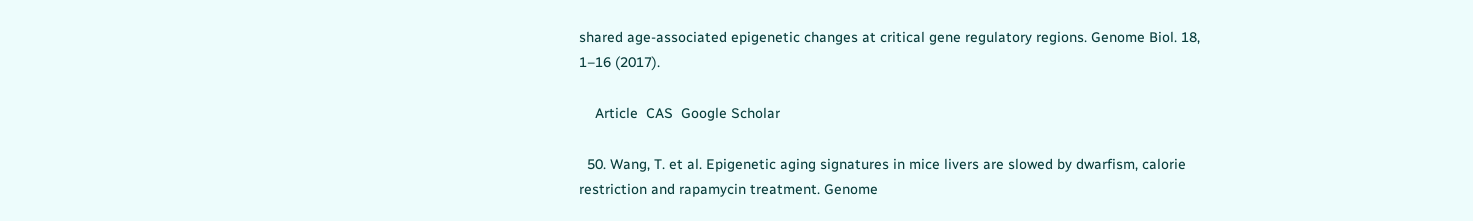shared age-associated epigenetic changes at critical gene regulatory regions. Genome Biol. 18, 1–16 (2017).

    Article  CAS  Google Scholar

  50. Wang, T. et al. Epigenetic aging signatures in mice livers are slowed by dwarfism, calorie restriction and rapamycin treatment. Genome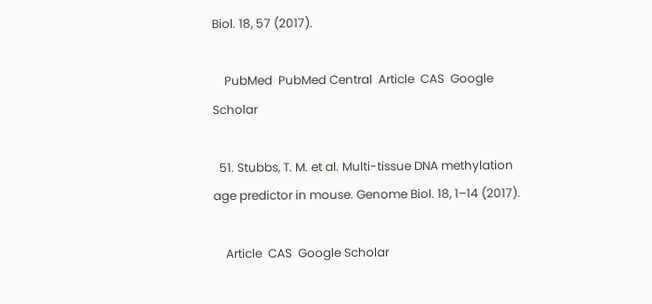Biol. 18, 57 (2017).

    PubMed  PubMed Central  Article  CAS  Google Scholar

  51. Stubbs, T. M. et al. Multi-tissue DNA methylation age predictor in mouse. Genome Biol. 18, 1–14 (2017).

    Article  CAS  Google Scholar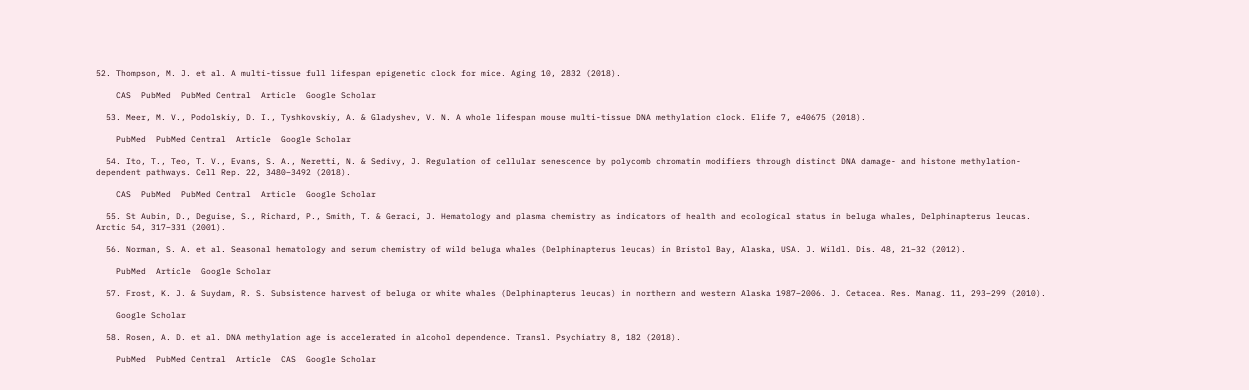52. Thompson, M. J. et al. A multi-tissue full lifespan epigenetic clock for mice. Aging 10, 2832 (2018).

    CAS  PubMed  PubMed Central  Article  Google Scholar

  53. Meer, M. V., Podolskiy, D. I., Tyshkovskiy, A. & Gladyshev, V. N. A whole lifespan mouse multi-tissue DNA methylation clock. Elife 7, e40675 (2018).

    PubMed  PubMed Central  Article  Google Scholar

  54. Ito, T., Teo, T. V., Evans, S. A., Neretti, N. & Sedivy, J. Regulation of cellular senescence by polycomb chromatin modifiers through distinct DNA damage- and histone methylation-dependent pathways. Cell Rep. 22, 3480–3492 (2018).

    CAS  PubMed  PubMed Central  Article  Google Scholar

  55. St Aubin, D., Deguise, S., Richard, P., Smith, T. & Geraci, J. Hematology and plasma chemistry as indicators of health and ecological status in beluga whales, Delphinapterus leucas. Arctic 54, 317–331 (2001).

  56. Norman, S. A. et al. Seasonal hematology and serum chemistry of wild beluga whales (Delphinapterus leucas) in Bristol Bay, Alaska, USA. J. Wildl. Dis. 48, 21–32 (2012).

    PubMed  Article  Google Scholar

  57. Frost, K. J. & Suydam, R. S. Subsistence harvest of beluga or white whales (Delphinapterus leucas) in northern and western Alaska 1987–2006. J. Cetacea. Res. Manag. 11, 293–299 (2010).

    Google Scholar

  58. Rosen, A. D. et al. DNA methylation age is accelerated in alcohol dependence. Transl. Psychiatry 8, 182 (2018).

    PubMed  PubMed Central  Article  CAS  Google Scholar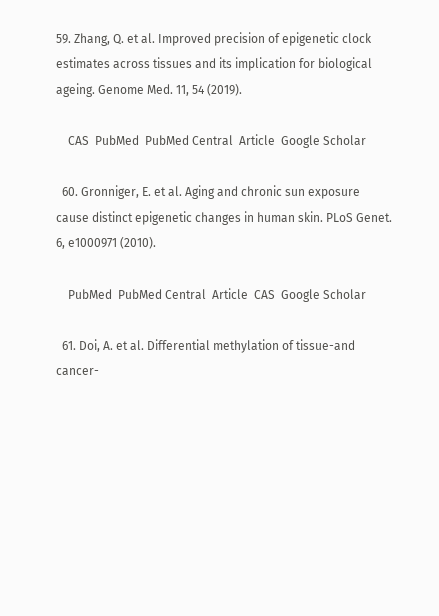59. Zhang, Q. et al. Improved precision of epigenetic clock estimates across tissues and its implication for biological ageing. Genome Med. 11, 54 (2019).

    CAS  PubMed  PubMed Central  Article  Google Scholar

  60. Gronniger, E. et al. Aging and chronic sun exposure cause distinct epigenetic changes in human skin. PLoS Genet. 6, e1000971 (2010).

    PubMed  PubMed Central  Article  CAS  Google Scholar

  61. Doi, A. et al. Differential methylation of tissue-and cancer-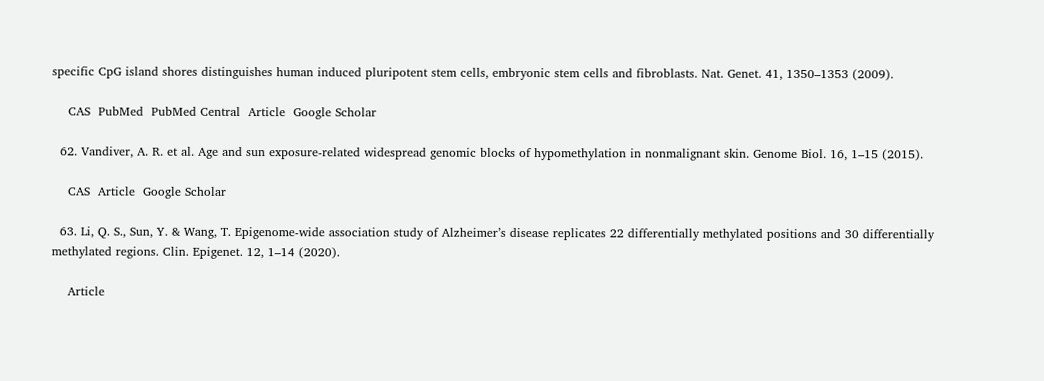specific CpG island shores distinguishes human induced pluripotent stem cells, embryonic stem cells and fibroblasts. Nat. Genet. 41, 1350–1353 (2009).

    CAS  PubMed  PubMed Central  Article  Google Scholar

  62. Vandiver, A. R. et al. Age and sun exposure-related widespread genomic blocks of hypomethylation in nonmalignant skin. Genome Biol. 16, 1–15 (2015).

    CAS  Article  Google Scholar

  63. Li, Q. S., Sun, Y. & Wang, T. Epigenome-wide association study of Alzheimer’s disease replicates 22 differentially methylated positions and 30 differentially methylated regions. Clin. Epigenet. 12, 1–14 (2020).

    Article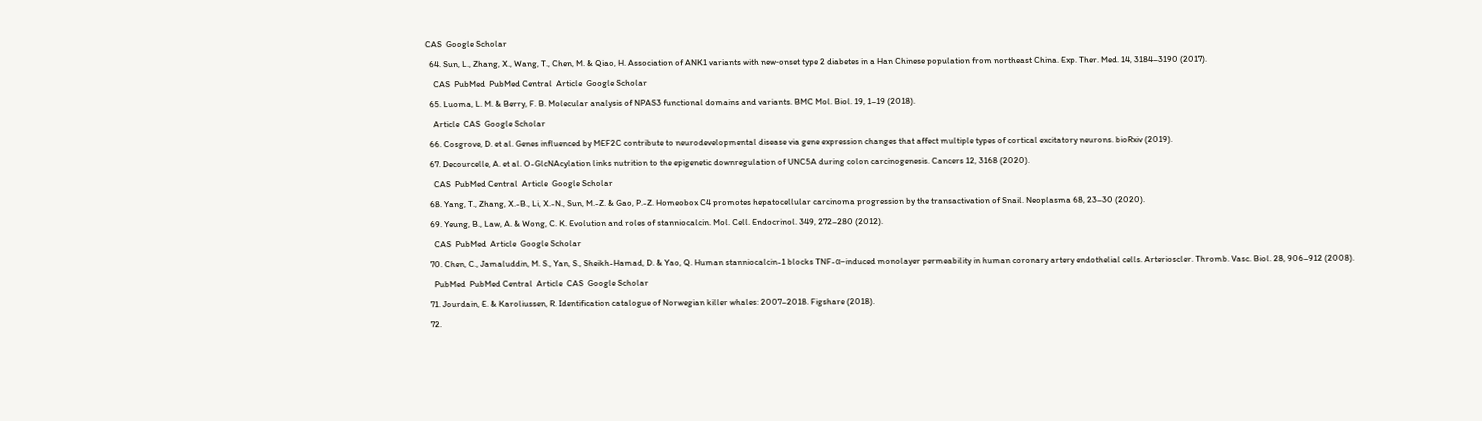CAS  Google Scholar

  64. Sun, L., Zhang, X., Wang, T., Chen, M. & Qiao, H. Association of ANK1 variants with new‑onset type 2 diabetes in a Han Chinese population from northeast China. Exp. Ther. Med. 14, 3184–3190 (2017).

    CAS  PubMed  PubMed Central  Article  Google Scholar

  65. Luoma, L. M. & Berry, F. B. Molecular analysis of NPAS3 functional domains and variants. BMC Mol. Biol. 19, 1–19 (2018).

    Article  CAS  Google Scholar

  66. Cosgrove, D. et al. Genes influenced by MEF2C contribute to neurodevelopmental disease via gene expression changes that affect multiple types of cortical excitatory neurons. bioRxiv (2019).

  67. Decourcelle, A. et al. O-GlcNAcylation links nutrition to the epigenetic downregulation of UNC5A during colon carcinogenesis. Cancers 12, 3168 (2020).

    CAS  PubMed Central  Article  Google Scholar

  68. Yang, T., Zhang, X.-B., Li, X.-N., Sun, M.-Z. & Gao, P.-Z. Homeobox C4 promotes hepatocellular carcinoma progression by the transactivation of Snail. Neoplasma 68, 23–30 (2020).

  69. Yeung, B., Law, A. & Wong, C. K. Evolution and roles of stanniocalcin. Mol. Cell. Endocrinol. 349, 272–280 (2012).

    CAS  PubMed  Article  Google Scholar

  70. Chen, C., Jamaluddin, M. S., Yan, S., Sheikh-Hamad, D. & Yao, Q. Human stanniocalcin-1 blocks TNF-α–induced monolayer permeability in human coronary artery endothelial cells. Arterioscler. Thromb. Vasc. Biol. 28, 906–912 (2008).

    PubMed  PubMed Central  Article  CAS  Google Scholar

  71. Jourdain, E. & Karoliussen, R. Identification catalogue of Norwegian killer whales: 2007–2018. Figshare (2018).

  72.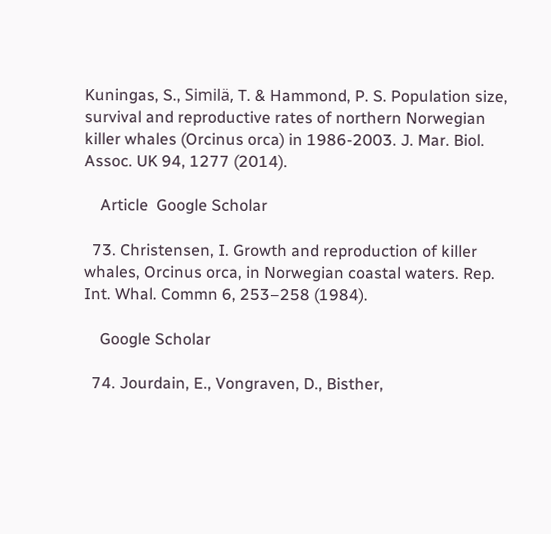Kuningas, S., Similä, T. & Hammond, P. S. Population size, survival and reproductive rates of northern Norwegian killer whales (Orcinus orca) in 1986-2003. J. Mar. Biol. Assoc. UK 94, 1277 (2014).

    Article  Google Scholar

  73. Christensen, I. Growth and reproduction of killer whales, Orcinus orca, in Norwegian coastal waters. Rep. Int. Whal. Commn 6, 253–258 (1984).

    Google Scholar

  74. Jourdain, E., Vongraven, D., Bisther,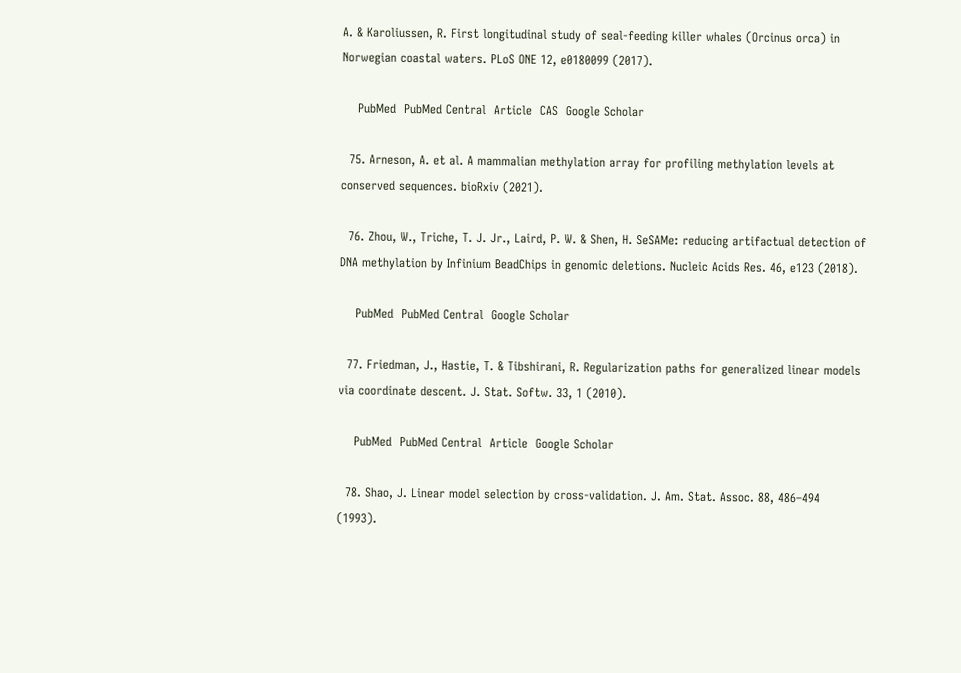A. & Karoliussen, R. First longitudinal study of seal-feeding killer whales (Orcinus orca) in Norwegian coastal waters. PLoS ONE 12, e0180099 (2017).

    PubMed  PubMed Central  Article  CAS  Google Scholar

  75. Arneson, A. et al. A mammalian methylation array for profiling methylation levels at conserved sequences. bioRxiv (2021).

  76. Zhou, W., Triche, T. J. Jr., Laird, P. W. & Shen, H. SeSAMe: reducing artifactual detection of DNA methylation by Infinium BeadChips in genomic deletions. Nucleic Acids Res. 46, e123 (2018).

    PubMed  PubMed Central  Google Scholar

  77. Friedman, J., Hastie, T. & Tibshirani, R. Regularization paths for generalized linear models via coordinate descent. J. Stat. Softw. 33, 1 (2010).

    PubMed  PubMed Central  Article  Google Scholar

  78. Shao, J. Linear model selection by cross-validation. J. Am. Stat. Assoc. 88, 486–494 (1993).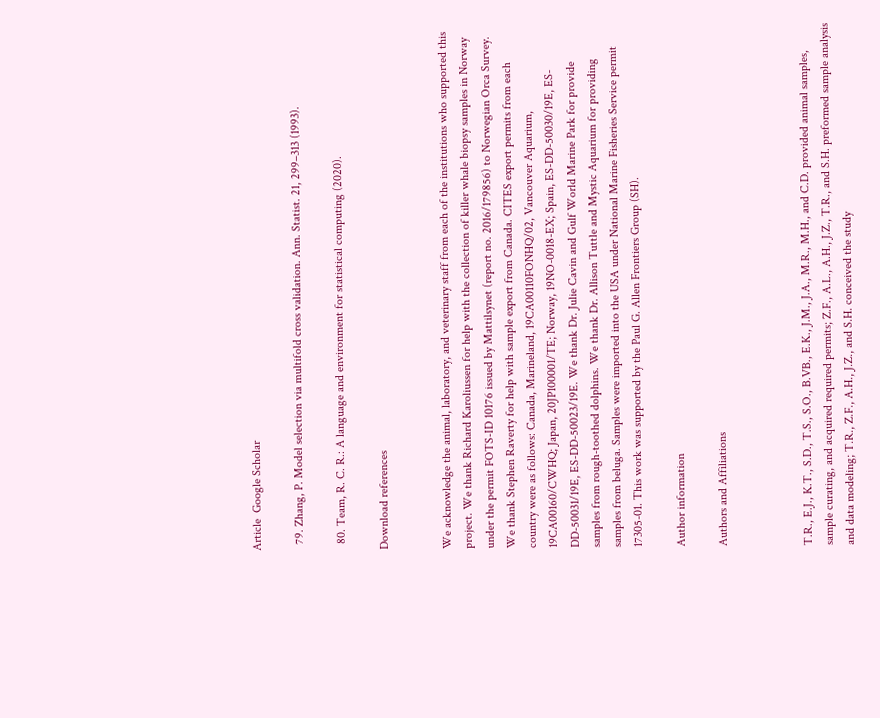Article  Google Scholar

  79. Zhang, P. Model selection via multifold cross validation. Ann. Statist. 21, 299–313 (1993).

  80. Team, R. C. R.: A language and environment for statistical computing (2020).

Download references


We acknowledge the animal, laboratory, and veterinary staff from each of the institutions who supported this project. We thank Richard Karoliussen for help with the collection of killer whale biopsy samples in Norway under the permit FOTS-ID 10176 issued by Mattilsynet (report no. 2016/179856) to Norwegian Orca Survey. We thank Stephen Raverty for help with sample export from Canada. CITES export permits from each country were as follows: Canada, Marineland, 19CA00110FONHQ/02, Vancouver Aquarium, 19CA00160/CWHQ; Japan, 20JP100001/TE; Norway, 19NO-0018-EX; Spain, ES-DD-50030/19E, ES-DD-50031/19E, ES-DD-50023/19E. We thank Dr. Julie Cavin and Gulf World Marine Park for provide samples from rough-toothed dolphins. We thank Dr. Allison Tuttle and Mystic Aquarium for providing samples from beluga. Samples were imported into the USA under National Marine Fisheries Service permit 17305-01. This work was supported by the Paul G. Allen Frontiers Group (SH).

Author information

Authors and Affiliations



T.R., E.J., K.T., S.D., T.S., S.O., B.VB., E.K., J.M., J.A., M.R., M.H., and C.D. provided animal samples, sample curating, and acquired required permits; Z.F., A.L., A.H., J.Z., T.R., and S.H. preformed sample analysis and data modeling; T.R., Z.F., A.H., J.Z., and S.H. conceived the study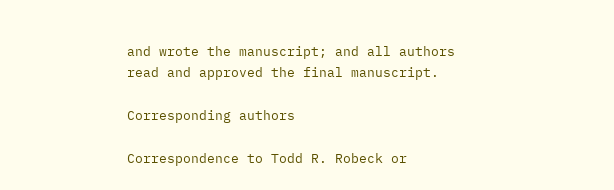and wrote the manuscript; and all authors read and approved the final manuscript.

Corresponding authors

Correspondence to Todd R. Robeck or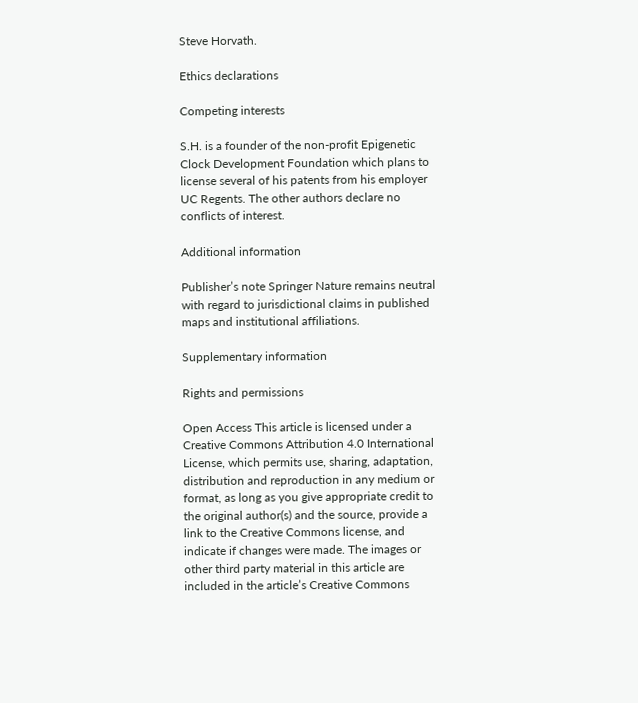Steve Horvath.

Ethics declarations

Competing interests

S.H. is a founder of the non-profit Epigenetic Clock Development Foundation which plans to license several of his patents from his employer UC Regents. The other authors declare no conflicts of interest.

Additional information

Publisher’s note Springer Nature remains neutral with regard to jurisdictional claims in published maps and institutional affiliations.

Supplementary information

Rights and permissions

Open Access This article is licensed under a Creative Commons Attribution 4.0 International License, which permits use, sharing, adaptation, distribution and reproduction in any medium or format, as long as you give appropriate credit to the original author(s) and the source, provide a link to the Creative Commons license, and indicate if changes were made. The images or other third party material in this article are included in the article’s Creative Commons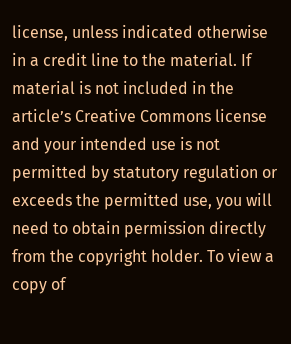license, unless indicated otherwise in a credit line to the material. If material is not included in the article’s Creative Commons license and your intended use is not permitted by statutory regulation or exceeds the permitted use, you will need to obtain permission directly from the copyright holder. To view a copy of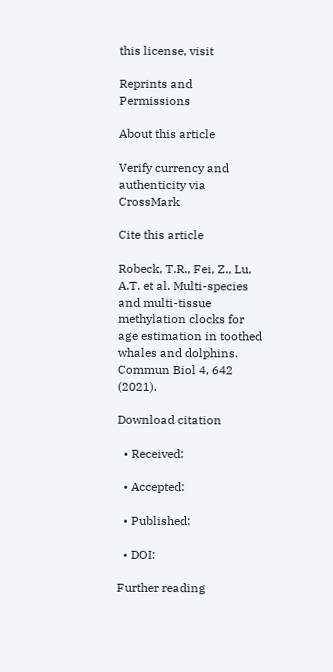this license, visit

Reprints and Permissions

About this article

Verify currency and authenticity via CrossMark

Cite this article

Robeck, T.R., Fei, Z., Lu, A.T. et al. Multi-species and multi-tissue methylation clocks for age estimation in toothed whales and dolphins. Commun Biol 4, 642 (2021).

Download citation

  • Received:

  • Accepted:

  • Published:

  • DOI:

Further reading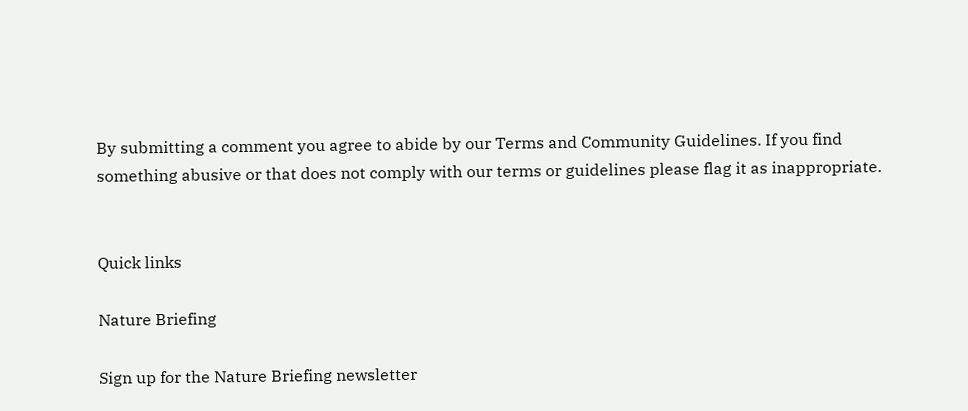By submitting a comment you agree to abide by our Terms and Community Guidelines. If you find something abusive or that does not comply with our terms or guidelines please flag it as inappropriate.


Quick links

Nature Briefing

Sign up for the Nature Briefing newsletter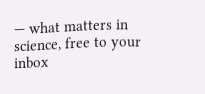— what matters in science, free to your inbox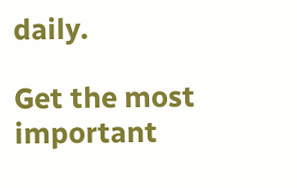daily.

Get the most important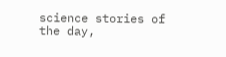science stories of the day,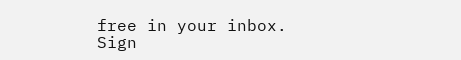free in your inbox. Sign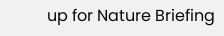up for Nature Briefing